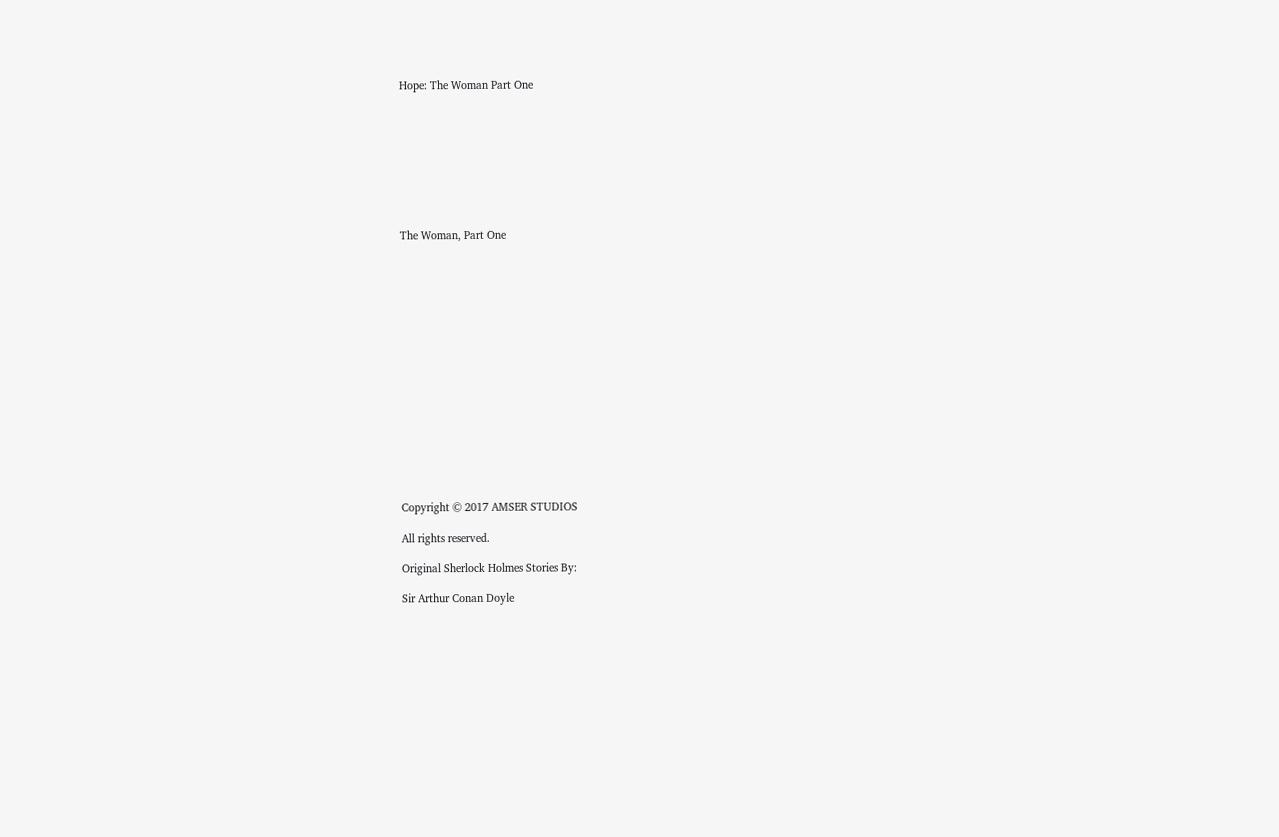Hope: The Woman Part One









The Woman, Part One

















Copyright © 2017 AMSER STUDIOS

All rights reserved.

Original Sherlock Holmes Stories By:

Sir Arthur Conan Doyle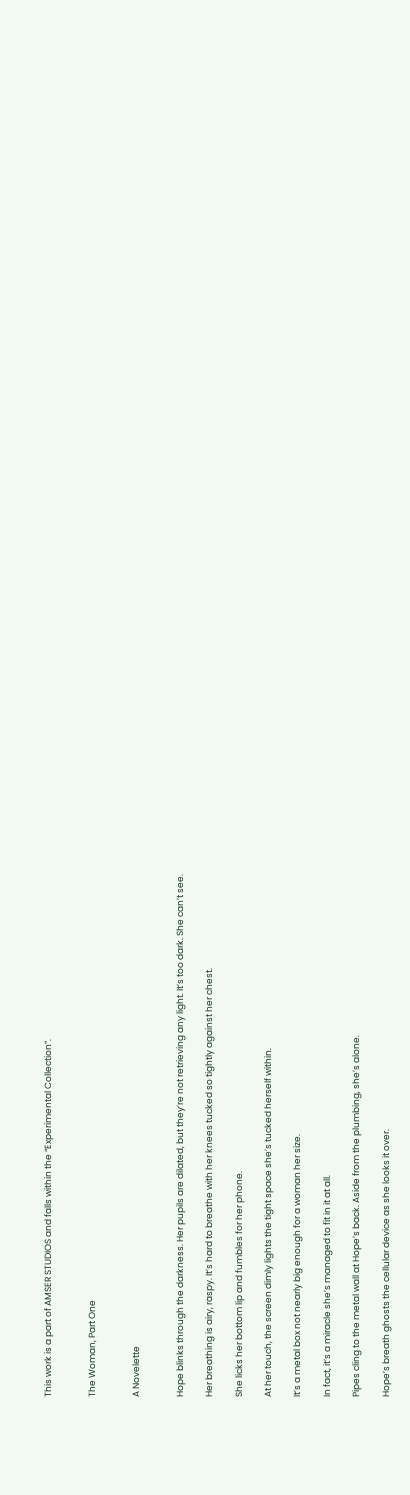This work is a part of AMSER STUDIOS and falls within the “Experimental Collection”.


The Woman, Part One


A Novelette


Hope blinks through the darkness. Her pupils are dilated, but they’re not retrieving any light. It’s too dark. She can’t see.

Her breathing is airy, raspy. It’s hard to breathe with her knees tucked so tightly against her chest.

She licks her bottom lip and fumbles for her phone.

At her touch, the screen dimly lights the tight space she’s tucked herself within.

It’s a metal box not nearly big enough for a woman her size.

In fact, it’s a miracle she’s managed to fit in it at all.

Pipes cling to the metal wall at Hope’s back. Aside from the plumbing, she’s alone.

Hope’s breath ghosts the cellular device as she looks it over.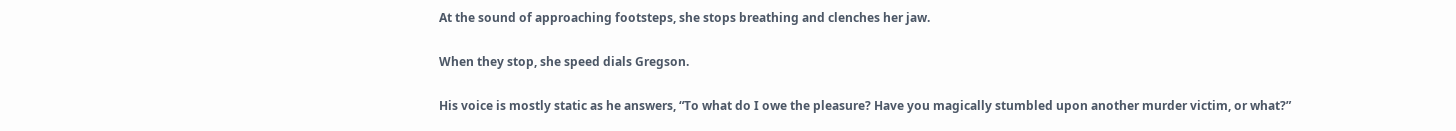At the sound of approaching footsteps, she stops breathing and clenches her jaw.

When they stop, she speed dials Gregson.

His voice is mostly static as he answers, “To what do I owe the pleasure? Have you magically stumbled upon another murder victim, or what?”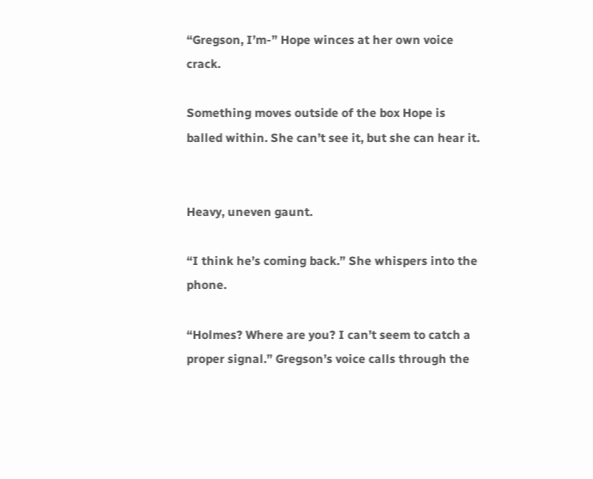“Gregson, I’m-” Hope winces at her own voice crack.

Something moves outside of the box Hope is balled within. She can’t see it, but she can hear it.


Heavy, uneven gaunt.

“I think he’s coming back.” She whispers into the phone.

“Holmes? Where are you? I can’t seem to catch a proper signal.” Gregson’s voice calls through the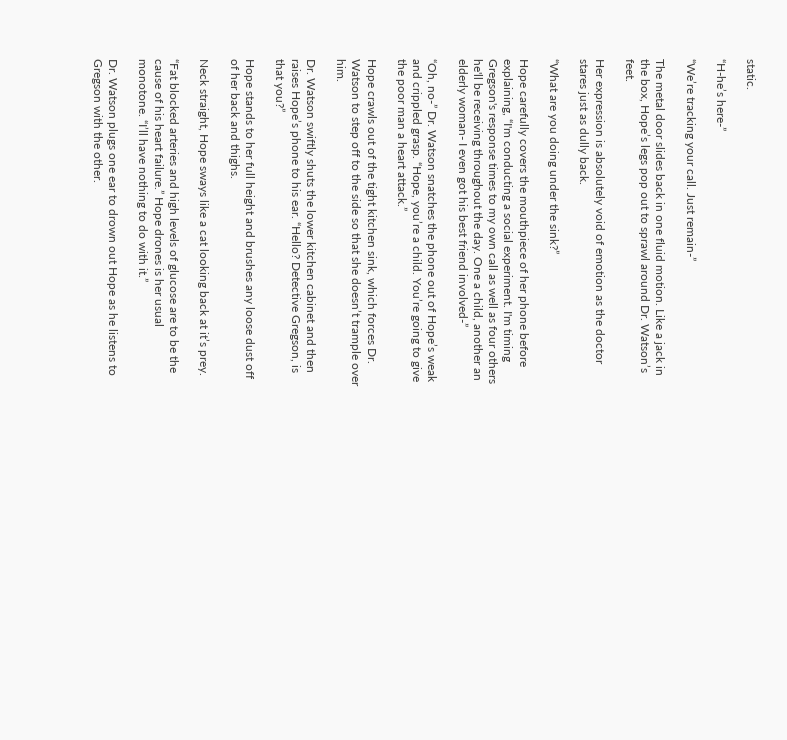static.

“H-he’s here-”

“We’re tracking your call. Just remain-”

The metal door slides back in one fluid motion. Like a jack in the box, Hope’s legs pop out to sprawl around Dr. Watson’s feet.

Her expression is absolutely void of emotion as the doctor stares just as dully back.

“What are you doing under the sink?”

Hope carefully covers the mouthpiece of her phone before explaining, “I'm conducting a social experiment. I'm timing Gregson's response times to my own call as well as four others he'll be receiving throughout the day. One a child, another an elderly woman- I even got his best friend involved-”

“Oh, no-” Dr. Watson snatches the phone out of Hope’s weak and crippled grasp. “Hope, you’re a child. You’re going to give the poor man a heart attack.”

Hope crawls out of the tight kitchen sink, which forces Dr. Watson to step off to the side so that she doesn’t trample over him.

Dr. Watson swiftly shuts the lower kitchen cabinet and then raises Hope’s phone to his ear. “Hello? Detective Gregson, is that you?”

Hope stands to her full height and brushes any loose dust off of her back and thighs.

Neck straight, Hope sways like a cat looking back at it’s prey.

“Fat blocked arteries and high levels of glucose are to be the cause of his heart failure.” Hope drones is her usual monotone. “I’ll have nothing to do with it.”

Dr. Watson plugs one ear to drown out Hope as he listens to Gregson with the other.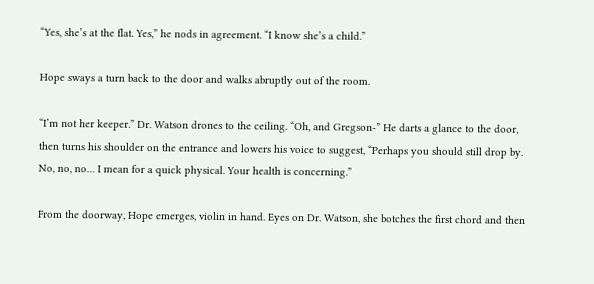“Yes, she’s at the flat. Yes,” he nods in agreement. “I know she’s a child.”

Hope sways a turn back to the door and walks abruptly out of the room.

“I’m not her keeper.” Dr. Watson drones to the ceiling. “Oh, and Gregson-” He darts a glance to the door, then turns his shoulder on the entrance and lowers his voice to suggest, “Perhaps you should still drop by. No, no, no… I mean for a quick physical. Your health is concerning.”

From the doorway, Hope emerges, violin in hand. Eyes on Dr. Watson, she botches the first chord and then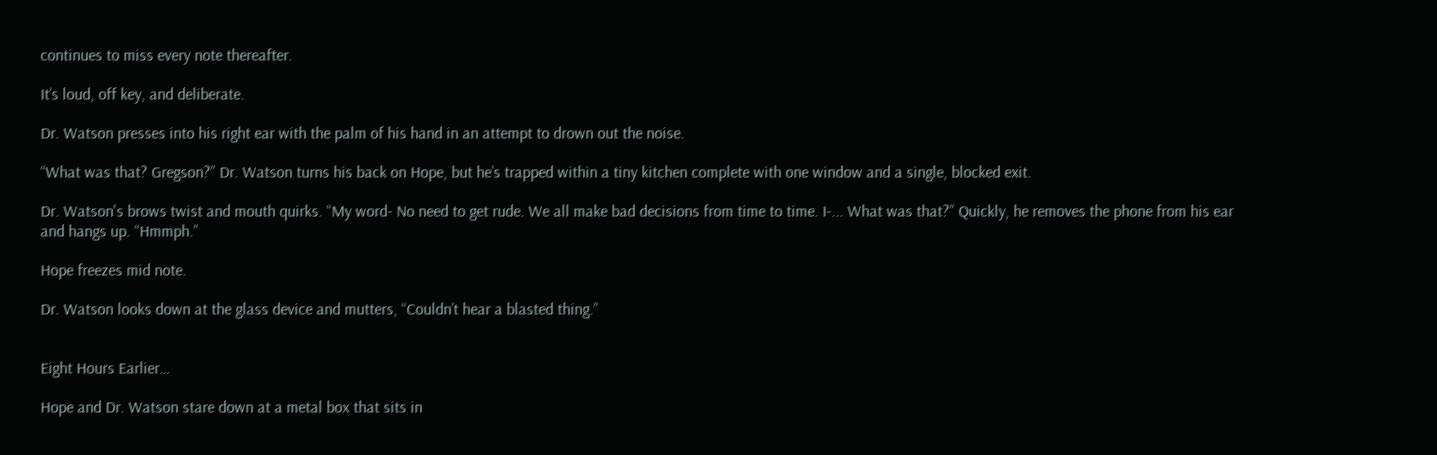continues to miss every note thereafter.

It’s loud, off key, and deliberate.

Dr. Watson presses into his right ear with the palm of his hand in an attempt to drown out the noise.

“What was that? Gregson?” Dr. Watson turns his back on Hope, but he’s trapped within a tiny kitchen complete with one window and a single, blocked exit.

Dr. Watson's brows twist and mouth quirks. “My word- No need to get rude. We all make bad decisions from time to time. I-... What was that?” Quickly, he removes the phone from his ear and hangs up. “Hmmph.”

Hope freezes mid note.

Dr. Watson looks down at the glass device and mutters, “Couldn’t hear a blasted thing.”


Eight Hours Earlier…

Hope and Dr. Watson stare down at a metal box that sits in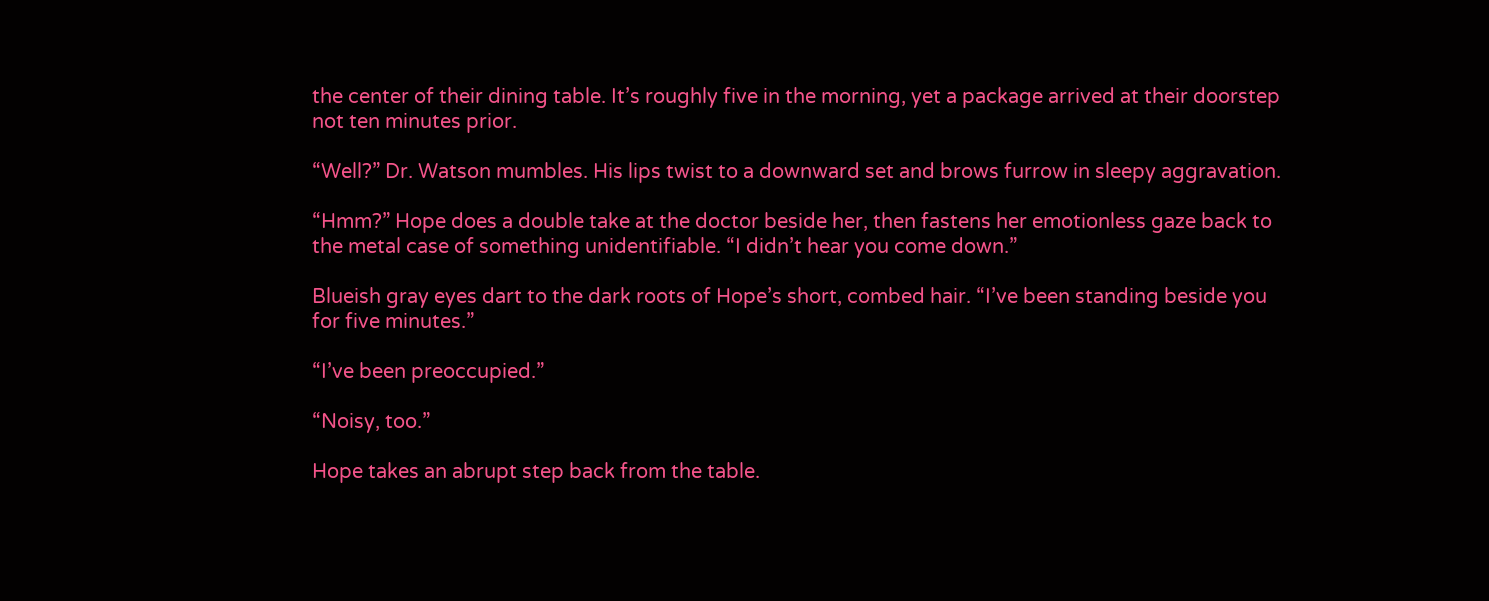the center of their dining table. It’s roughly five in the morning, yet a package arrived at their doorstep not ten minutes prior.

“Well?” Dr. Watson mumbles. His lips twist to a downward set and brows furrow in sleepy aggravation.

“Hmm?” Hope does a double take at the doctor beside her, then fastens her emotionless gaze back to the metal case of something unidentifiable. “I didn’t hear you come down.”

Blueish gray eyes dart to the dark roots of Hope’s short, combed hair. “I’ve been standing beside you for five minutes.”

“I’ve been preoccupied.”

“Noisy, too.”

Hope takes an abrupt step back from the table.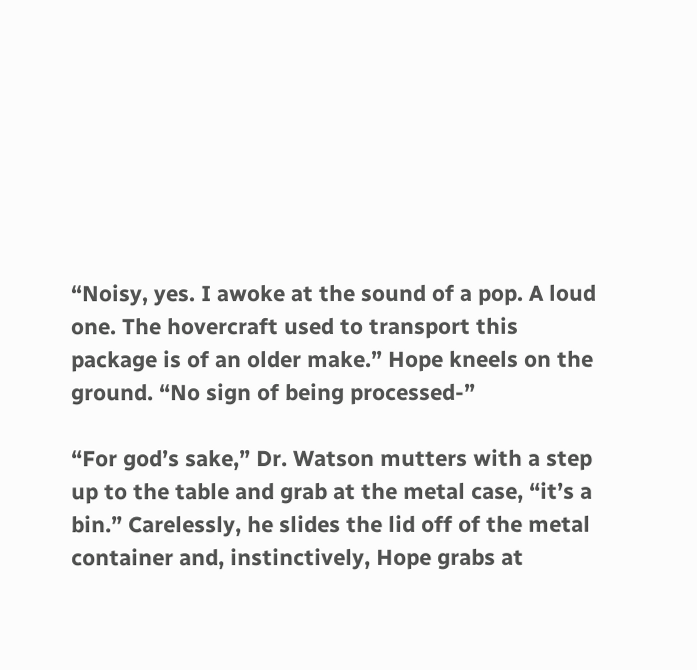“Noisy, yes. I awoke at the sound of a pop. A loud one. The hovercraft used to transport this package is of an older make.” Hope kneels on the ground. “No sign of being processed-”

“For god’s sake,” Dr. Watson mutters with a step up to the table and grab at the metal case, “it’s a bin.” Carelessly, he slides the lid off of the metal container and, instinctively, Hope grabs at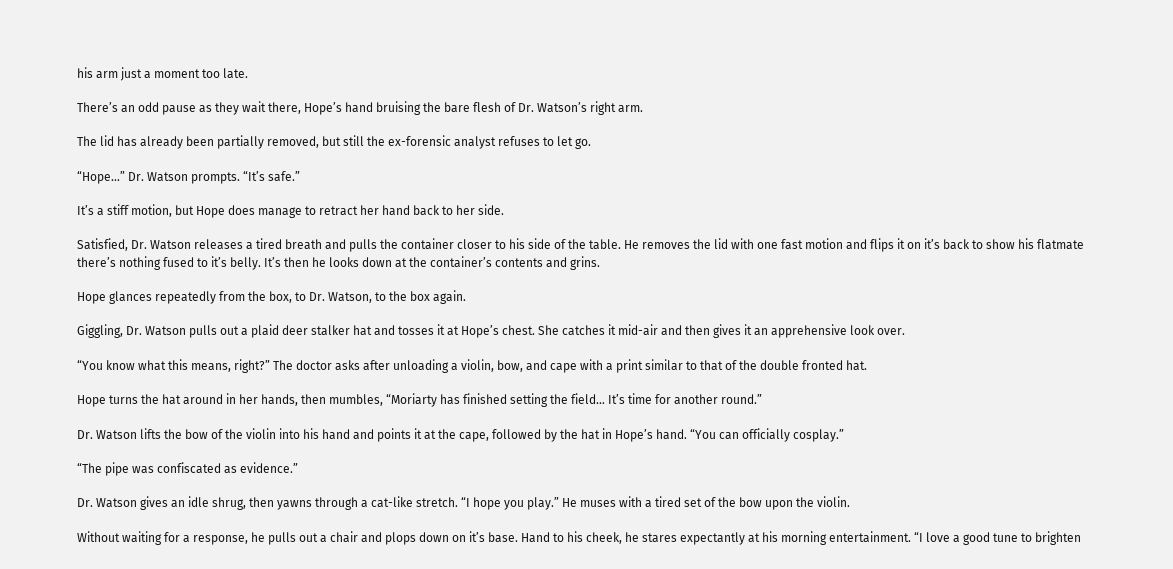his arm just a moment too late.

There’s an odd pause as they wait there, Hope’s hand bruising the bare flesh of Dr. Watson’s right arm.

The lid has already been partially removed, but still the ex-forensic analyst refuses to let go.

“Hope…” Dr. Watson prompts. “It’s safe.”

It’s a stiff motion, but Hope does manage to retract her hand back to her side.

Satisfied, Dr. Watson releases a tired breath and pulls the container closer to his side of the table. He removes the lid with one fast motion and flips it on it’s back to show his flatmate there’s nothing fused to it’s belly. It’s then he looks down at the container’s contents and grins.

Hope glances repeatedly from the box, to Dr. Watson, to the box again.

Giggling, Dr. Watson pulls out a plaid deer stalker hat and tosses it at Hope’s chest. She catches it mid-air and then gives it an apprehensive look over.

“You know what this means, right?” The doctor asks after unloading a violin, bow, and cape with a print similar to that of the double fronted hat.

Hope turns the hat around in her hands, then mumbles, “Moriarty has finished setting the field… It’s time for another round.”

Dr. Watson lifts the bow of the violin into his hand and points it at the cape, followed by the hat in Hope’s hand. “You can officially cosplay.”

“The pipe was confiscated as evidence.”

Dr. Watson gives an idle shrug, then yawns through a cat-like stretch. “I hope you play.” He muses with a tired set of the bow upon the violin.

Without waiting for a response, he pulls out a chair and plops down on it’s base. Hand to his cheek, he stares expectantly at his morning entertainment. “I love a good tune to brighten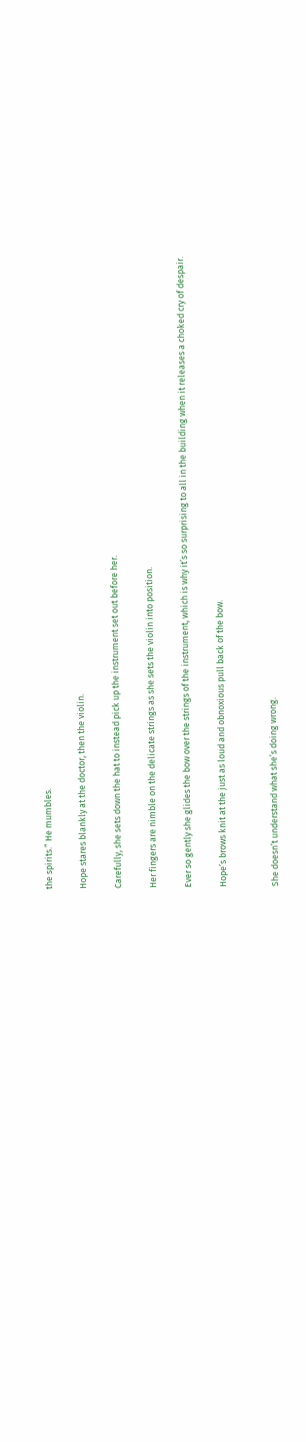the spirits.” He mumbles.

Hope stares blankly at the doctor, then the violin.

Carefully, she sets down the hat to instead pick up the instrument set out before her.

Her fingers are nimble on the delicate strings as she sets the violin into position.

Ever so gently she glides the bow over the strings of the instrument, which is why it’s so surprising to all in the building when it releases a choked cry of despair.

Hope’s brows knit at the just as loud and obnoxious pull back of the bow.


She doesn’t understand what she’s doing wrong.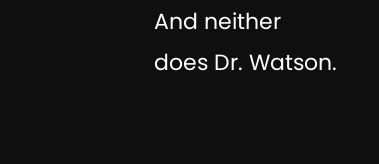And neither does Dr. Watson.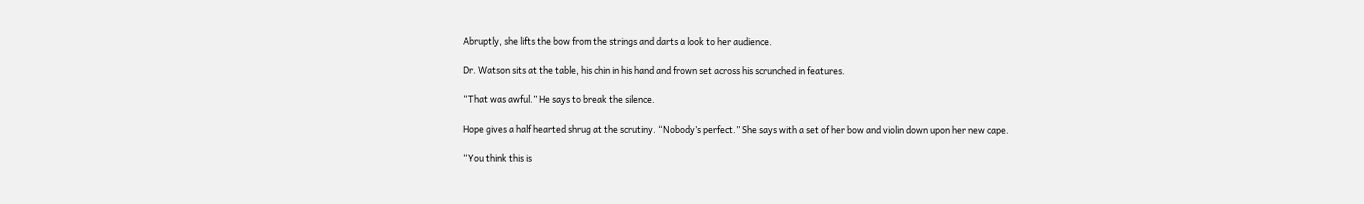Abruptly, she lifts the bow from the strings and darts a look to her audience.

Dr. Watson sits at the table, his chin in his hand and frown set across his scrunched in features.

“That was awful.” He says to break the silence.

Hope gives a half hearted shrug at the scrutiny. “Nobody’s perfect.” She says with a set of her bow and violin down upon her new cape.

“You think this is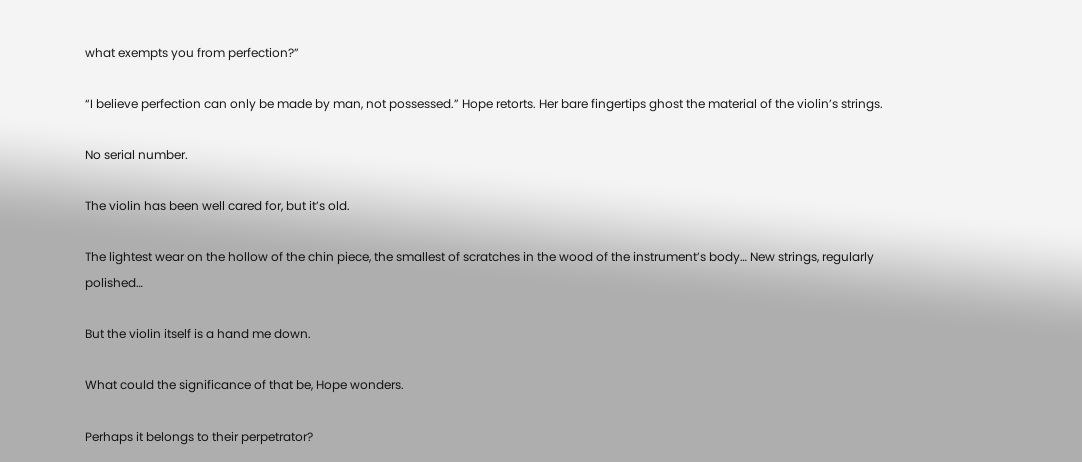what exempts you from perfection?”

“I believe perfection can only be made by man, not possessed.” Hope retorts. Her bare fingertips ghost the material of the violin’s strings.

No serial number.

The violin has been well cared for, but it’s old.

The lightest wear on the hollow of the chin piece, the smallest of scratches in the wood of the instrument’s body… New strings, regularly polished…

But the violin itself is a hand me down.

What could the significance of that be, Hope wonders.

Perhaps it belongs to their perpetrator?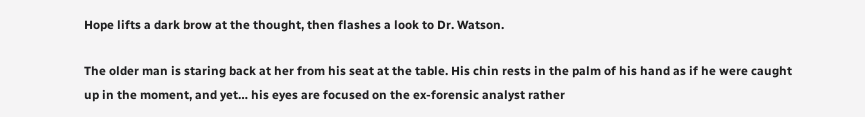Hope lifts a dark brow at the thought, then flashes a look to Dr. Watson.

The older man is staring back at her from his seat at the table. His chin rests in the palm of his hand as if he were caught up in the moment, and yet… his eyes are focused on the ex-forensic analyst rather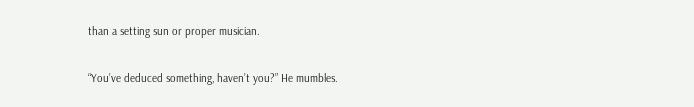than a setting sun or proper musician.

“You’ve deduced something, haven’t you?” He mumbles.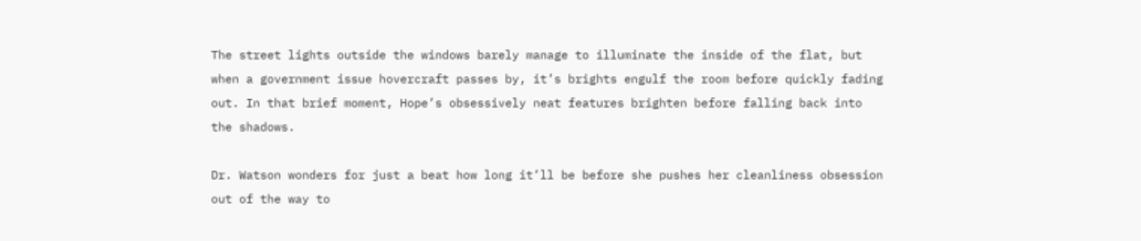The street lights outside the windows barely manage to illuminate the inside of the flat, but when a government issue hovercraft passes by, it’s brights engulf the room before quickly fading out. In that brief moment, Hope’s obsessively neat features brighten before falling back into the shadows.

Dr. Watson wonders for just a beat how long it’ll be before she pushes her cleanliness obsession out of the way to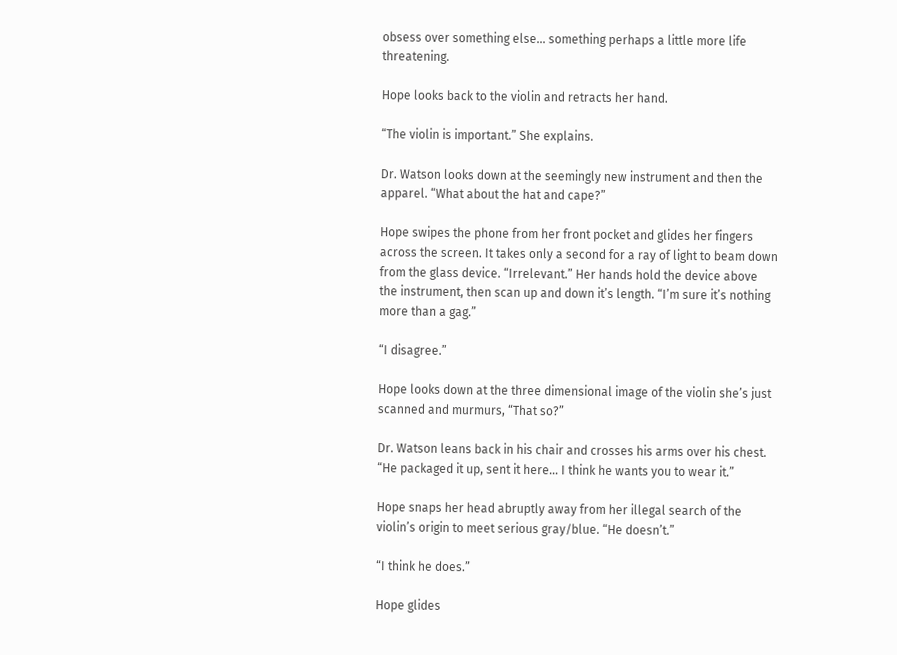obsess over something else… something perhaps a little more life threatening.

Hope looks back to the violin and retracts her hand.

“The violin is important.” She explains.

Dr. Watson looks down at the seemingly new instrument and then the apparel. “What about the hat and cape?”

Hope swipes the phone from her front pocket and glides her fingers across the screen. It takes only a second for a ray of light to beam down from the glass device. “Irrelevant.” Her hands hold the device above the instrument, then scan up and down it’s length. “I’m sure it’s nothing more than a gag.”

“I disagree.”

Hope looks down at the three dimensional image of the violin she’s just scanned and murmurs, “That so?”

Dr. Watson leans back in his chair and crosses his arms over his chest. “He packaged it up, sent it here… I think he wants you to wear it.”

Hope snaps her head abruptly away from her illegal search of the violin’s origin to meet serious gray/blue. “He doesn’t.”

“I think he does.”

Hope glides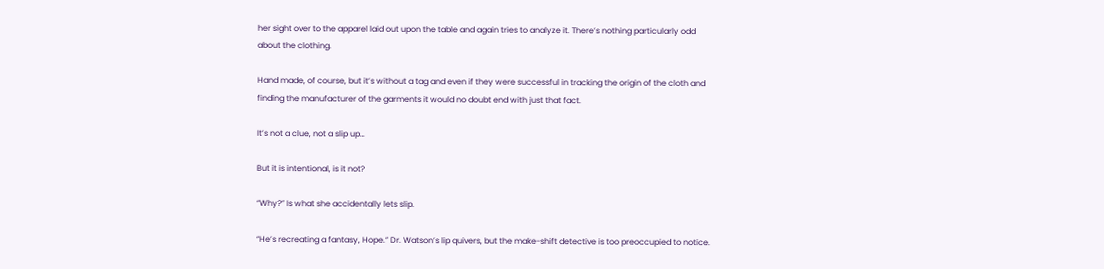her sight over to the apparel laid out upon the table and again tries to analyze it. There’s nothing particularly odd about the clothing.

Hand made, of course, but it’s without a tag and even if they were successful in tracking the origin of the cloth and finding the manufacturer of the garments it would no doubt end with just that fact.

It’s not a clue, not a slip up…

But it is intentional, is it not?

“Why?” Is what she accidentally lets slip.

“He’s recreating a fantasy, Hope.” Dr. Watson’s lip quivers, but the make-shift detective is too preoccupied to notice.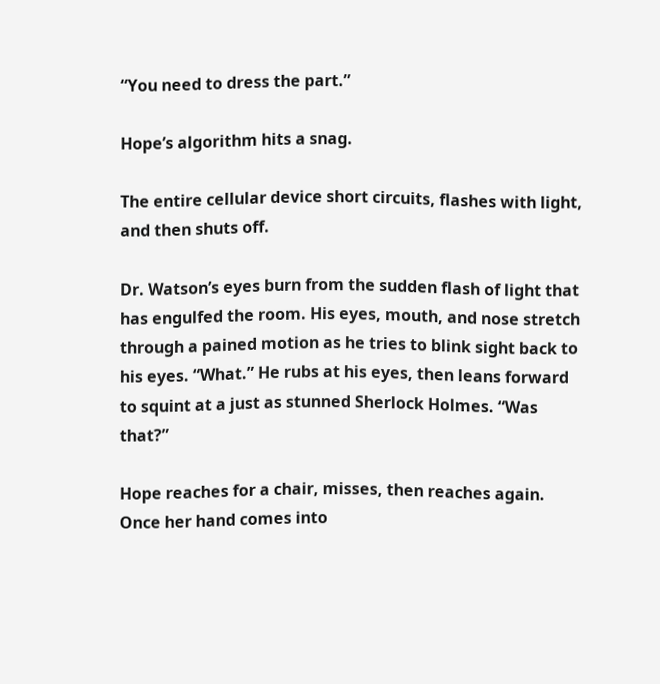“You need to dress the part.”

Hope’s algorithm hits a snag.

The entire cellular device short circuits, flashes with light, and then shuts off.

Dr. Watson’s eyes burn from the sudden flash of light that has engulfed the room. His eyes, mouth, and nose stretch through a pained motion as he tries to blink sight back to his eyes. “What.” He rubs at his eyes, then leans forward to squint at a just as stunned Sherlock Holmes. “Was that?”

Hope reaches for a chair, misses, then reaches again. Once her hand comes into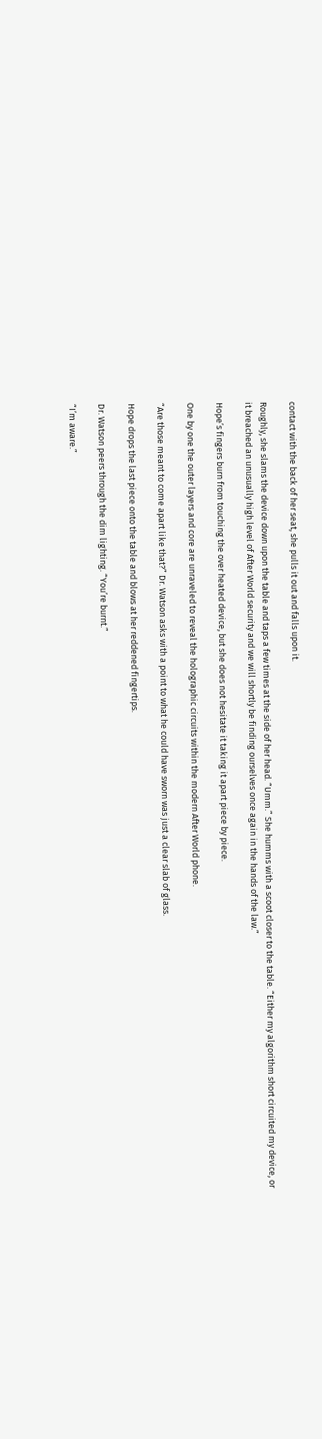contact with the back of her seat, she pulls it out and falls upon it.

Roughly, she slams the device down upon the table and taps a few times at the side of her head. “Umm.” She humms with a scoot closer to the table. “Either my algorithm short circuited my device, or it breached an unusually high level of After World security and we will shortly be finding ourselves once again in the hands of the law.”

Hope’s fingers burn from touching the over heated device, but she does not hesitate it taking it apart piece by piece.

One by one the outer layers and core are unraveled to reveal the holographic circuits within the modern After World phone.

“Are those meant to come apart like that?” Dr. Watson asks with a point to what he could have sworn was just a clear slab of glass.

Hope drops the last piece onto the table and blows at her reddened fingertips.

Dr. Watson peers through the dim lighting. “You’re burnt.”

“I’m aware.”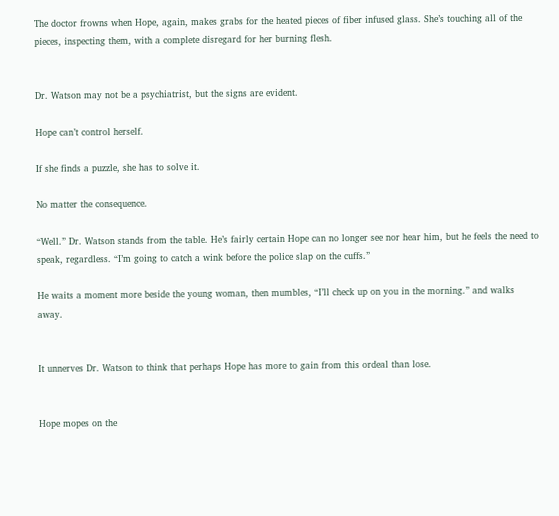The doctor frowns when Hope, again, makes grabs for the heated pieces of fiber infused glass. She’s touching all of the pieces, inspecting them, with a complete disregard for her burning flesh.


Dr. Watson may not be a psychiatrist, but the signs are evident.

Hope can’t control herself.

If she finds a puzzle, she has to solve it.

No matter the consequence.

“Well.” Dr. Watson stands from the table. He’s fairly certain Hope can no longer see nor hear him, but he feels the need to speak, regardless. “I’m going to catch a wink before the police slap on the cuffs.”

He waits a moment more beside the young woman, then mumbles, “I’ll check up on you in the morning.” and walks away.


It unnerves Dr. Watson to think that perhaps Hope has more to gain from this ordeal than lose.


Hope mopes on the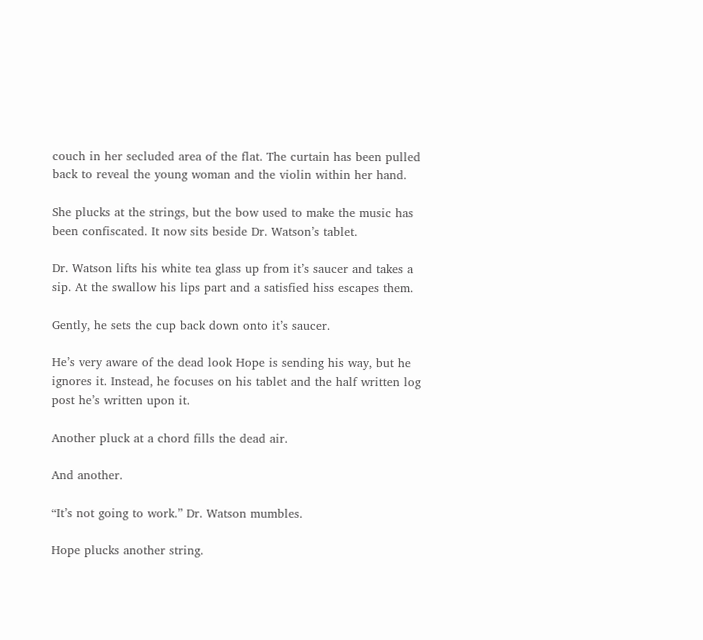couch in her secluded area of the flat. The curtain has been pulled back to reveal the young woman and the violin within her hand.

She plucks at the strings, but the bow used to make the music has been confiscated. It now sits beside Dr. Watson’s tablet.

Dr. Watson lifts his white tea glass up from it’s saucer and takes a sip. At the swallow his lips part and a satisfied hiss escapes them.

Gently, he sets the cup back down onto it’s saucer.

He’s very aware of the dead look Hope is sending his way, but he ignores it. Instead, he focuses on his tablet and the half written log post he’s written upon it.

Another pluck at a chord fills the dead air.

And another.

“It’s not going to work.” Dr. Watson mumbles.

Hope plucks another string.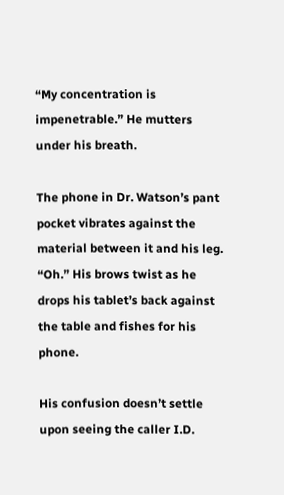“My concentration is impenetrable.” He mutters under his breath.

The phone in Dr. Watson’s pant pocket vibrates against the material between it and his leg. “Oh.” His brows twist as he drops his tablet’s back against the table and fishes for his phone.

His confusion doesn’t settle upon seeing the caller I.D.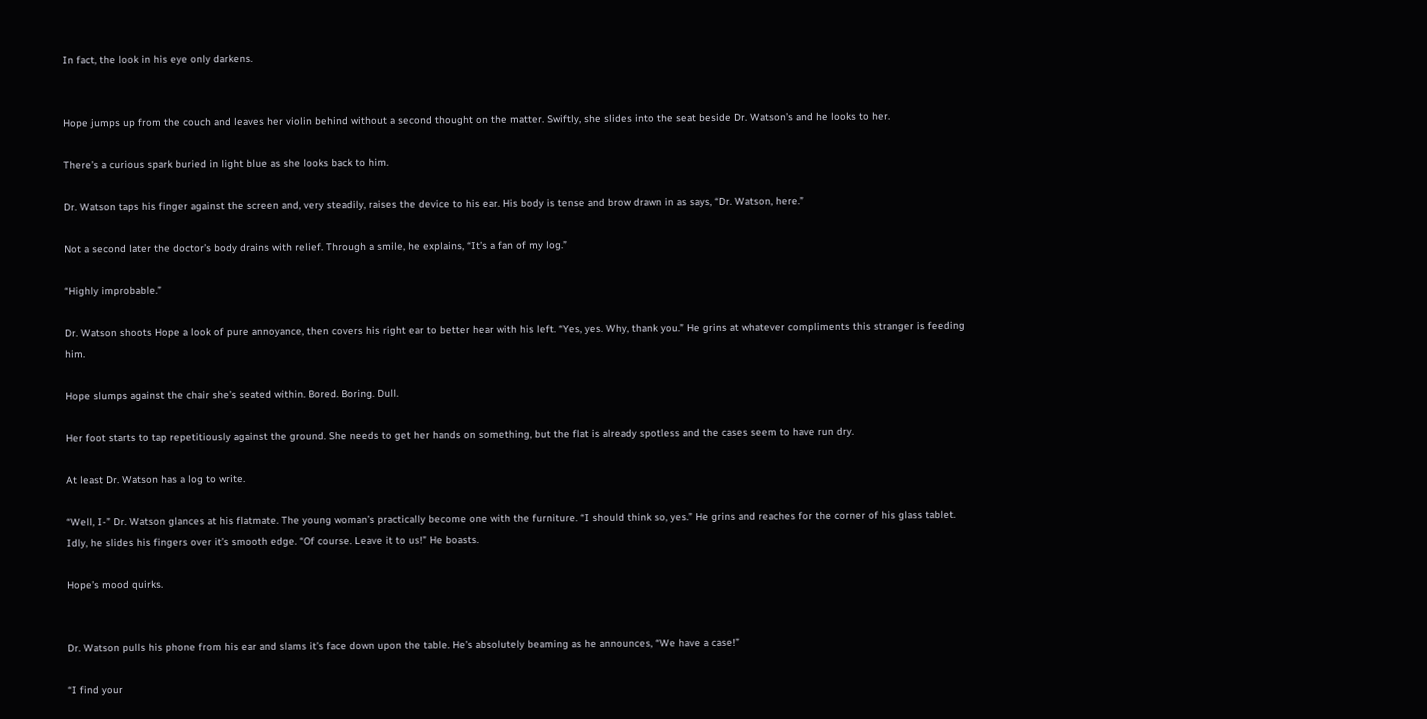In fact, the look in his eye only darkens.


Hope jumps up from the couch and leaves her violin behind without a second thought on the matter. Swiftly, she slides into the seat beside Dr. Watson’s and he looks to her.

There’s a curious spark buried in light blue as she looks back to him.

Dr. Watson taps his finger against the screen and, very steadily, raises the device to his ear. His body is tense and brow drawn in as says, “Dr. Watson, here.”

Not a second later the doctor’s body drains with relief. Through a smile, he explains, “It’s a fan of my log.”

“Highly improbable.”

Dr. Watson shoots Hope a look of pure annoyance, then covers his right ear to better hear with his left. “Yes, yes. Why, thank you.” He grins at whatever compliments this stranger is feeding him.

Hope slumps against the chair she’s seated within. Bored. Boring. Dull.

Her foot starts to tap repetitiously against the ground. She needs to get her hands on something, but the flat is already spotless and the cases seem to have run dry.

At least Dr. Watson has a log to write.

“Well, I-” Dr. Watson glances at his flatmate. The young woman’s practically become one with the furniture. “I should think so, yes.” He grins and reaches for the corner of his glass tablet. Idly, he slides his fingers over it’s smooth edge. “Of course. Leave it to us!” He boasts.

Hope’s mood quirks.


Dr. Watson pulls his phone from his ear and slams it’s face down upon the table. He’s absolutely beaming as he announces, “We have a case!”

“I find your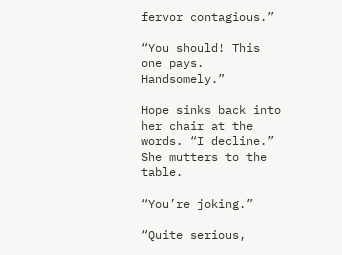fervor contagious.”

“You should! This one pays. Handsomely.”

Hope sinks back into her chair at the words. “I decline.” She mutters to the table.

“You’re joking.”

“Quite serious,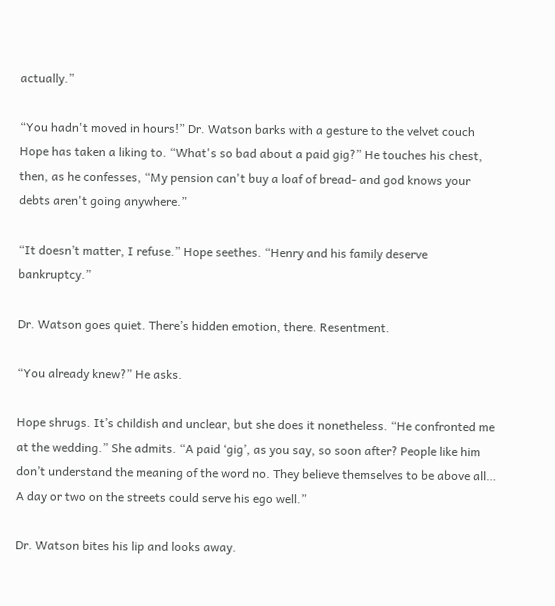actually.”

“You hadn't moved in hours!” Dr. Watson barks with a gesture to the velvet couch Hope has taken a liking to. “What's so bad about a paid gig?” He touches his chest, then, as he confesses, “My pension can't buy a loaf of bread- and god knows your debts aren't going anywhere.”

“It doesn’t matter, I refuse.” Hope seethes. “Henry and his family deserve bankruptcy.”

Dr. Watson goes quiet. There’s hidden emotion, there. Resentment.

“You already knew?” He asks.

Hope shrugs. It’s childish and unclear, but she does it nonetheless. “He confronted me at the wedding.” She admits. “A paid ‘gig’, as you say, so soon after? People like him don’t understand the meaning of the word no. They believe themselves to be above all… A day or two on the streets could serve his ego well.”

Dr. Watson bites his lip and looks away.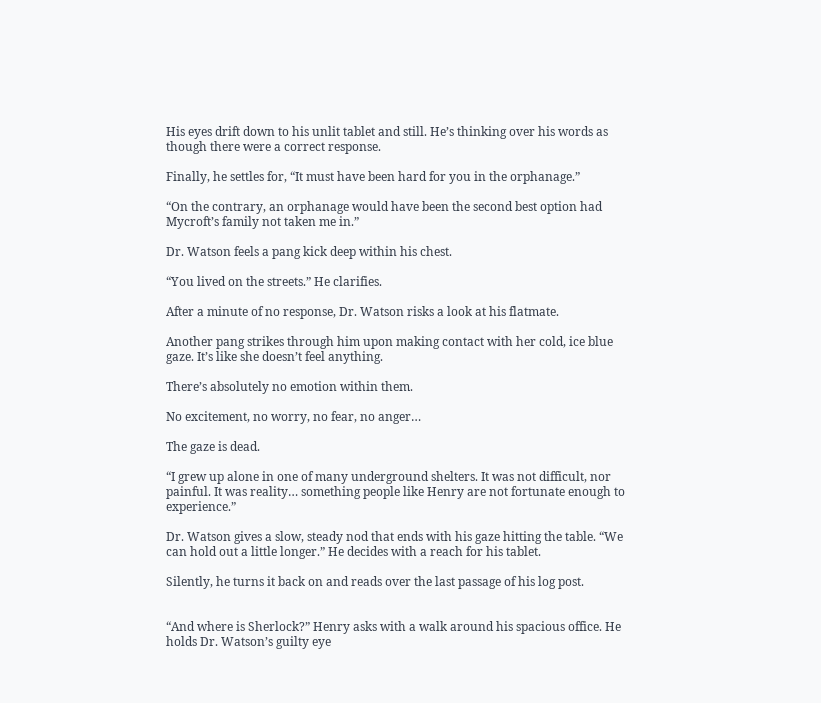His eyes drift down to his unlit tablet and still. He’s thinking over his words as though there were a correct response.

Finally, he settles for, “It must have been hard for you in the orphanage.”

“On the contrary, an orphanage would have been the second best option had Mycroft’s family not taken me in.”

Dr. Watson feels a pang kick deep within his chest.

“You lived on the streets.” He clarifies.

After a minute of no response, Dr. Watson risks a look at his flatmate.

Another pang strikes through him upon making contact with her cold, ice blue gaze. It’s like she doesn’t feel anything.

There’s absolutely no emotion within them.

No excitement, no worry, no fear, no anger…

The gaze is dead.

“I grew up alone in one of many underground shelters. It was not difficult, nor painful. It was reality… something people like Henry are not fortunate enough to experience.”

Dr. Watson gives a slow, steady nod that ends with his gaze hitting the table. “We can hold out a little longer.” He decides with a reach for his tablet.

Silently, he turns it back on and reads over the last passage of his log post.


“And where is Sherlock?” Henry asks with a walk around his spacious office. He holds Dr. Watson’s guilty eye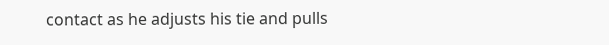contact as he adjusts his tie and pulls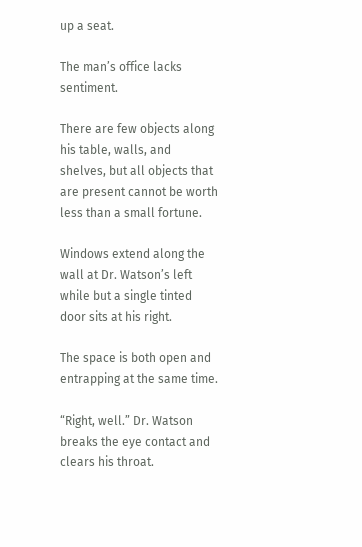up a seat.

The man’s office lacks sentiment.

There are few objects along his table, walls, and shelves, but all objects that are present cannot be worth less than a small fortune.

Windows extend along the wall at Dr. Watson’s left while but a single tinted door sits at his right.

The space is both open and entrapping at the same time.

“Right, well.” Dr. Watson breaks the eye contact and clears his throat.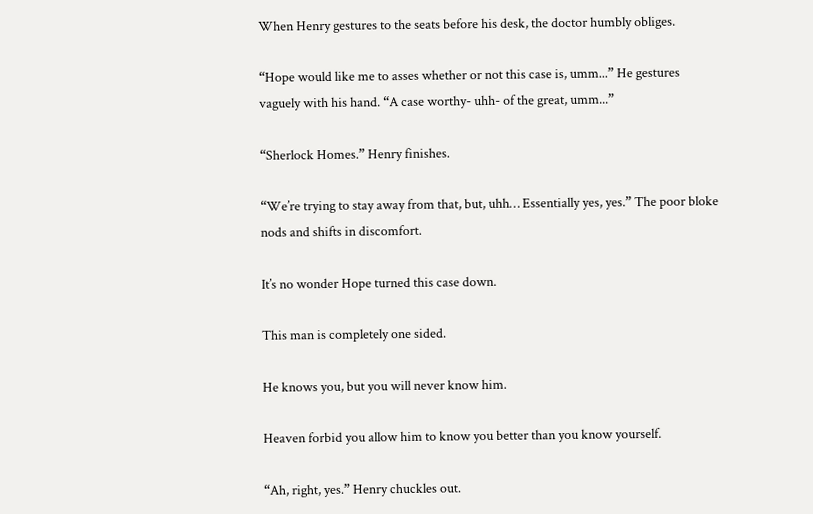When Henry gestures to the seats before his desk, the doctor humbly obliges.

“Hope would like me to asses whether or not this case is, umm...” He gestures vaguely with his hand. “A case worthy- uhh- of the great, umm...”

“Sherlock Homes.” Henry finishes.

“We’re trying to stay away from that, but, uhh… Essentially yes, yes.” The poor bloke nods and shifts in discomfort.

It’s no wonder Hope turned this case down.

This man is completely one sided.

He knows you, but you will never know him.

Heaven forbid you allow him to know you better than you know yourself.

“Ah, right, yes.” Henry chuckles out.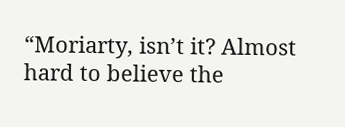“Moriarty, isn’t it? Almost hard to believe the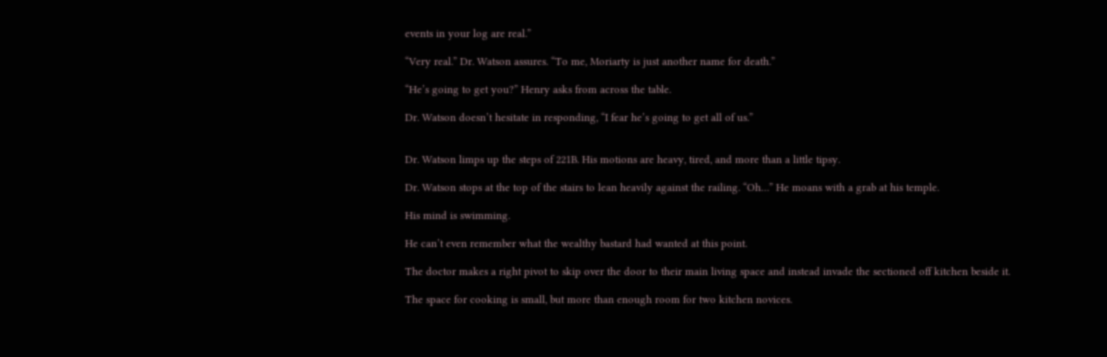events in your log are real.”

“Very real.” Dr. Watson assures. “To me, Moriarty is just another name for death.”

“He’s going to get you?” Henry asks from across the table.

Dr. Watson doesn’t hesitate in responding, “I fear he’s going to get all of us.”


Dr. Watson limps up the steps of 221B. His motions are heavy, tired, and more than a little tipsy.

Dr. Watson stops at the top of the stairs to lean heavily against the railing. “Oh…” He moans with a grab at his temple.

His mind is swimming.

He can’t even remember what the wealthy bastard had wanted at this point.

The doctor makes a right pivot to skip over the door to their main living space and instead invade the sectioned off kitchen beside it.

The space for cooking is small, but more than enough room for two kitchen novices.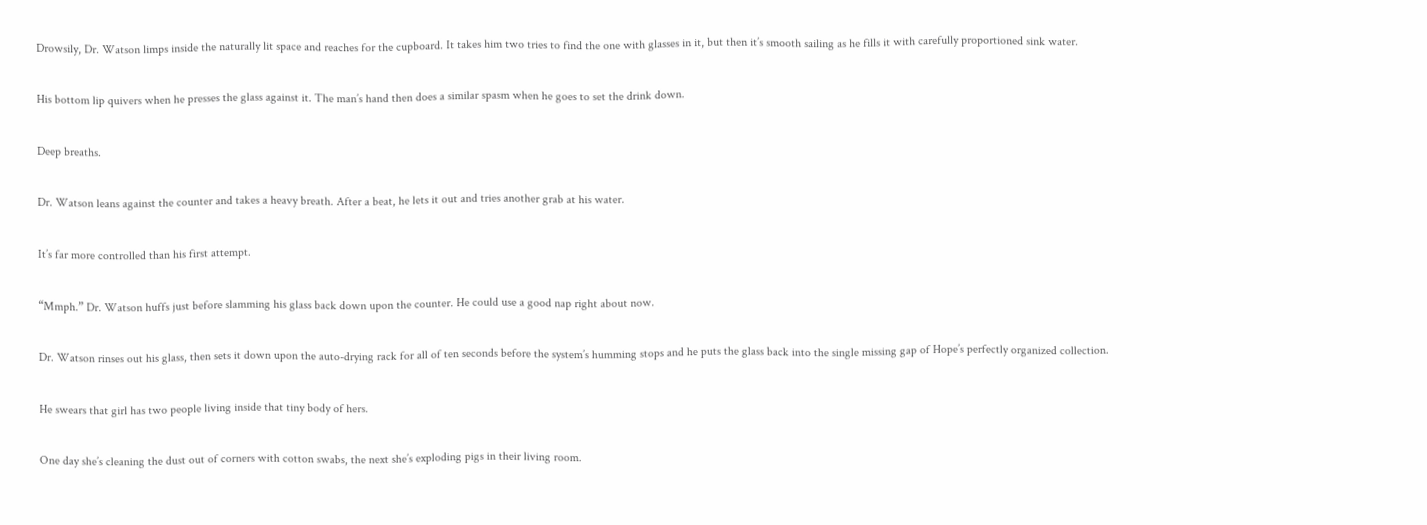Drowsily, Dr. Watson limps inside the naturally lit space and reaches for the cupboard. It takes him two tries to find the one with glasses in it, but then it’s smooth sailing as he fills it with carefully proportioned sink water.

His bottom lip quivers when he presses the glass against it. The man’s hand then does a similar spasm when he goes to set the drink down.

Deep breaths.

Dr. Watson leans against the counter and takes a heavy breath. After a beat, he lets it out and tries another grab at his water.

It’s far more controlled than his first attempt.

“Mmph.” Dr. Watson huffs just before slamming his glass back down upon the counter. He could use a good nap right about now.

Dr. Watson rinses out his glass, then sets it down upon the auto-drying rack for all of ten seconds before the system’s humming stops and he puts the glass back into the single missing gap of Hope’s perfectly organized collection.

He swears that girl has two people living inside that tiny body of hers.

One day she’s cleaning the dust out of corners with cotton swabs, the next she’s exploding pigs in their living room.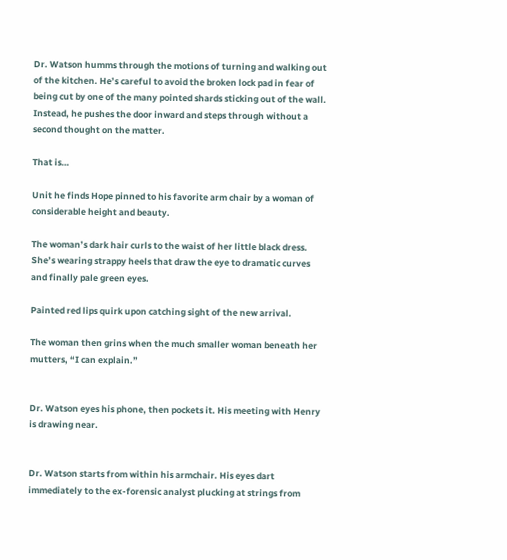Dr. Watson humms through the motions of turning and walking out of the kitchen. He’s careful to avoid the broken lock pad in fear of being cut by one of the many pointed shards sticking out of the wall. Instead, he pushes the door inward and steps through without a second thought on the matter.

That is…

Unit he finds Hope pinned to his favorite arm chair by a woman of considerable height and beauty.

The woman’s dark hair curls to the waist of her little black dress. She’s wearing strappy heels that draw the eye to dramatic curves and finally pale green eyes.

Painted red lips quirk upon catching sight of the new arrival.

The woman then grins when the much smaller woman beneath her mutters, “I can explain.”


Dr. Watson eyes his phone, then pockets it. His meeting with Henry is drawing near.


Dr. Watson starts from within his armchair. His eyes dart immediately to the ex-forensic analyst plucking at strings from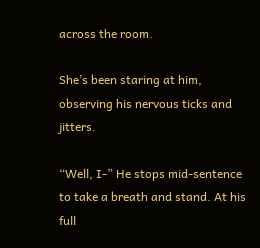across the room.

She’s been staring at him, observing his nervous ticks and jitters.

“Well, I-” He stops mid-sentence to take a breath and stand. At his full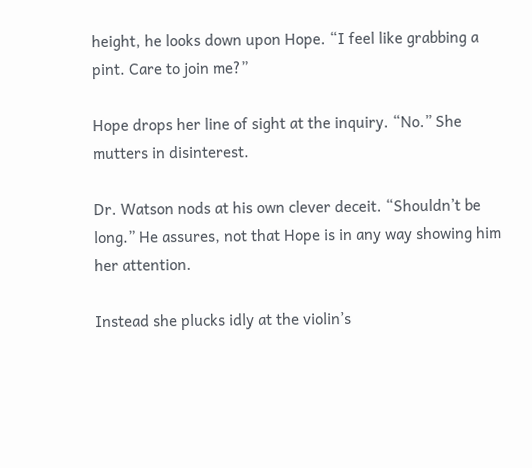height, he looks down upon Hope. “I feel like grabbing a pint. Care to join me?”

Hope drops her line of sight at the inquiry. “No.” She mutters in disinterest.

Dr. Watson nods at his own clever deceit. “Shouldn’t be long.” He assures, not that Hope is in any way showing him her attention.

Instead she plucks idly at the violin’s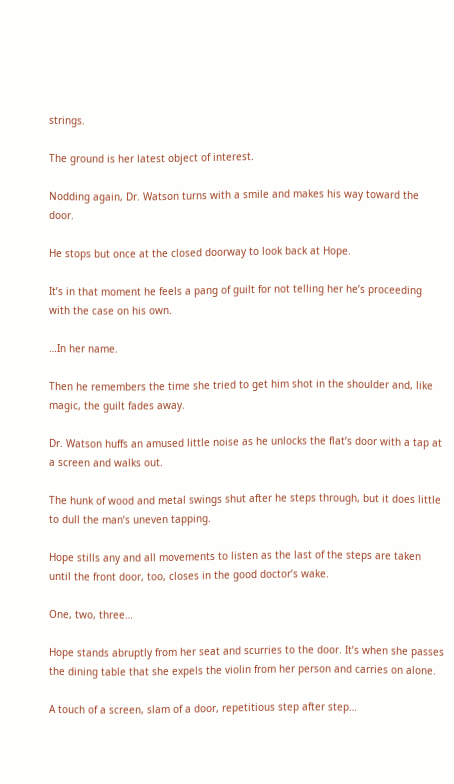strings.

The ground is her latest object of interest.

Nodding again, Dr. Watson turns with a smile and makes his way toward the door.

He stops but once at the closed doorway to look back at Hope.

It’s in that moment he feels a pang of guilt for not telling her he’s proceeding with the case on his own.

…In her name.

Then he remembers the time she tried to get him shot in the shoulder and, like magic, the guilt fades away.

Dr. Watson huffs an amused little noise as he unlocks the flat’s door with a tap at a screen and walks out.

The hunk of wood and metal swings shut after he steps through, but it does little to dull the man’s uneven tapping.

Hope stills any and all movements to listen as the last of the steps are taken until the front door, too, closes in the good doctor’s wake.

One, two, three…

Hope stands abruptly from her seat and scurries to the door. It’s when she passes the dining table that she expels the violin from her person and carries on alone.

A touch of a screen, slam of a door, repetitious step after step…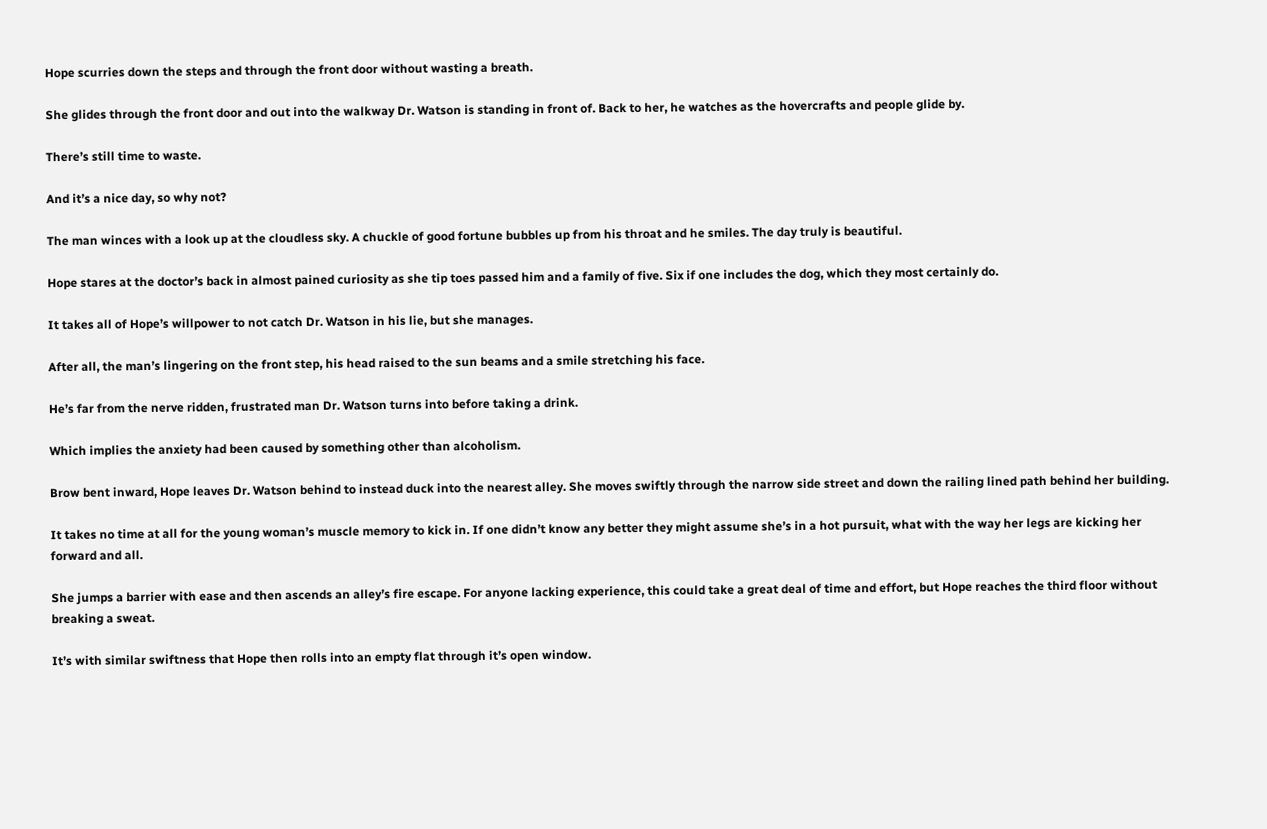Hope scurries down the steps and through the front door without wasting a breath.

She glides through the front door and out into the walkway Dr. Watson is standing in front of. Back to her, he watches as the hovercrafts and people glide by.

There’s still time to waste.

And it’s a nice day, so why not?

The man winces with a look up at the cloudless sky. A chuckle of good fortune bubbles up from his throat and he smiles. The day truly is beautiful.

Hope stares at the doctor’s back in almost pained curiosity as she tip toes passed him and a family of five. Six if one includes the dog, which they most certainly do.

It takes all of Hope’s willpower to not catch Dr. Watson in his lie, but she manages.

After all, the man’s lingering on the front step, his head raised to the sun beams and a smile stretching his face.

He’s far from the nerve ridden, frustrated man Dr. Watson turns into before taking a drink.

Which implies the anxiety had been caused by something other than alcoholism.

Brow bent inward, Hope leaves Dr. Watson behind to instead duck into the nearest alley. She moves swiftly through the narrow side street and down the railing lined path behind her building.

It takes no time at all for the young woman’s muscle memory to kick in. If one didn’t know any better they might assume she’s in a hot pursuit, what with the way her legs are kicking her forward and all.

She jumps a barrier with ease and then ascends an alley’s fire escape. For anyone lacking experience, this could take a great deal of time and effort, but Hope reaches the third floor without breaking a sweat.

It’s with similar swiftness that Hope then rolls into an empty flat through it’s open window.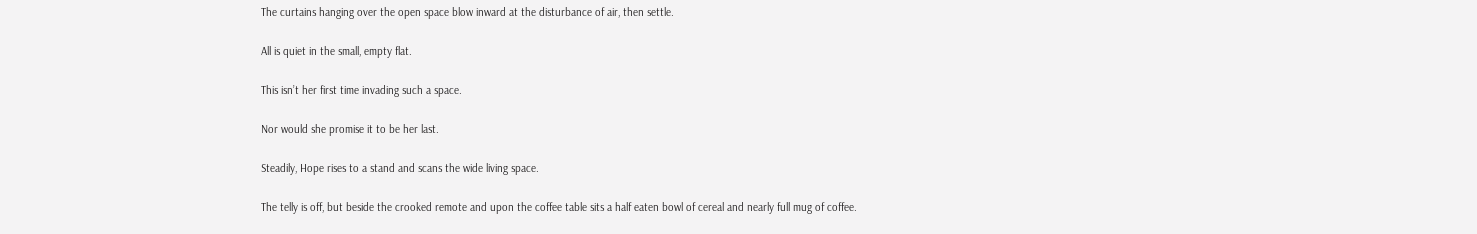The curtains hanging over the open space blow inward at the disturbance of air, then settle.

All is quiet in the small, empty flat.

This isn’t her first time invading such a space.

Nor would she promise it to be her last.

Steadily, Hope rises to a stand and scans the wide living space.

The telly is off, but beside the crooked remote and upon the coffee table sits a half eaten bowl of cereal and nearly full mug of coffee.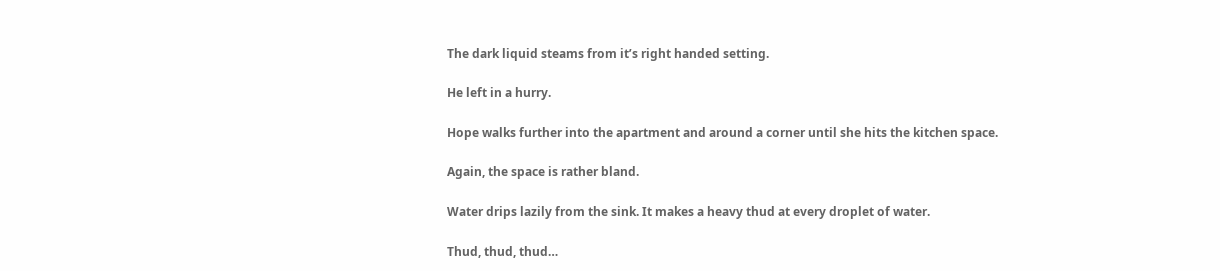The dark liquid steams from it’s right handed setting.

He left in a hurry.

Hope walks further into the apartment and around a corner until she hits the kitchen space.

Again, the space is rather bland.

Water drips lazily from the sink. It makes a heavy thud at every droplet of water.

Thud, thud, thud…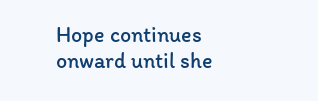Hope continues onward until she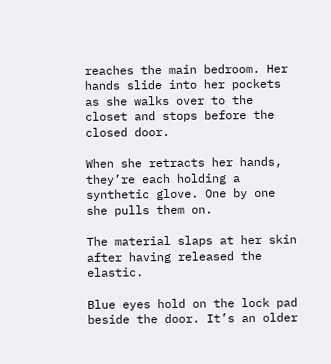reaches the main bedroom. Her hands slide into her pockets as she walks over to the closet and stops before the closed door.

When she retracts her hands, they’re each holding a synthetic glove. One by one she pulls them on.

The material slaps at her skin after having released the elastic.

Blue eyes hold on the lock pad beside the door. It’s an older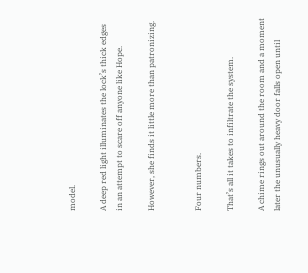model.

A deep red light illuminates the lock’s thick edges in an attempt to scare off anyone like Hope.

However, she finds it little more than patronizing.


Four numbers.

That’s all it takes to infiltrate the system.

A chime rings out around the room and a moment later the unusually heavy door falls open until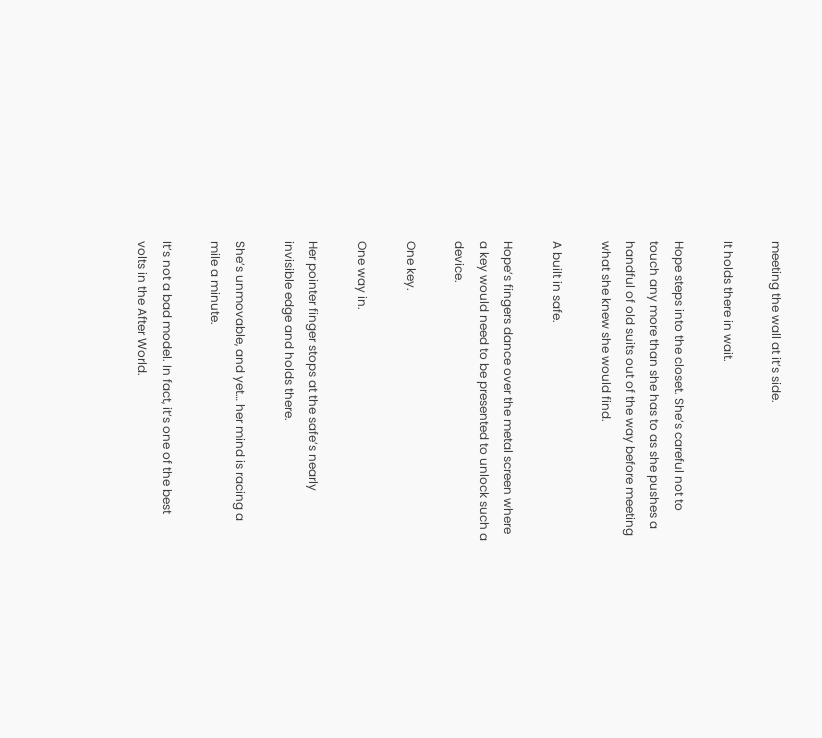meeting the wall at it’s side.

It holds there in wait.

Hope steps into the closet. She’s careful not to touch any more than she has to as she pushes a handful of old suits out of the way before meeting what she knew she would find.

A built in safe.

Hope’s fingers dance over the metal screen where a key would need to be presented to unlock such a device.

One key.

One way in.

Her pointer finger stops at the safe’s nearly invisible edge and holds there.

She’s unmovable, and yet… her mind is racing a mile a minute.

It’s not a bad model. In fact, it’s one of the best volts in the After World.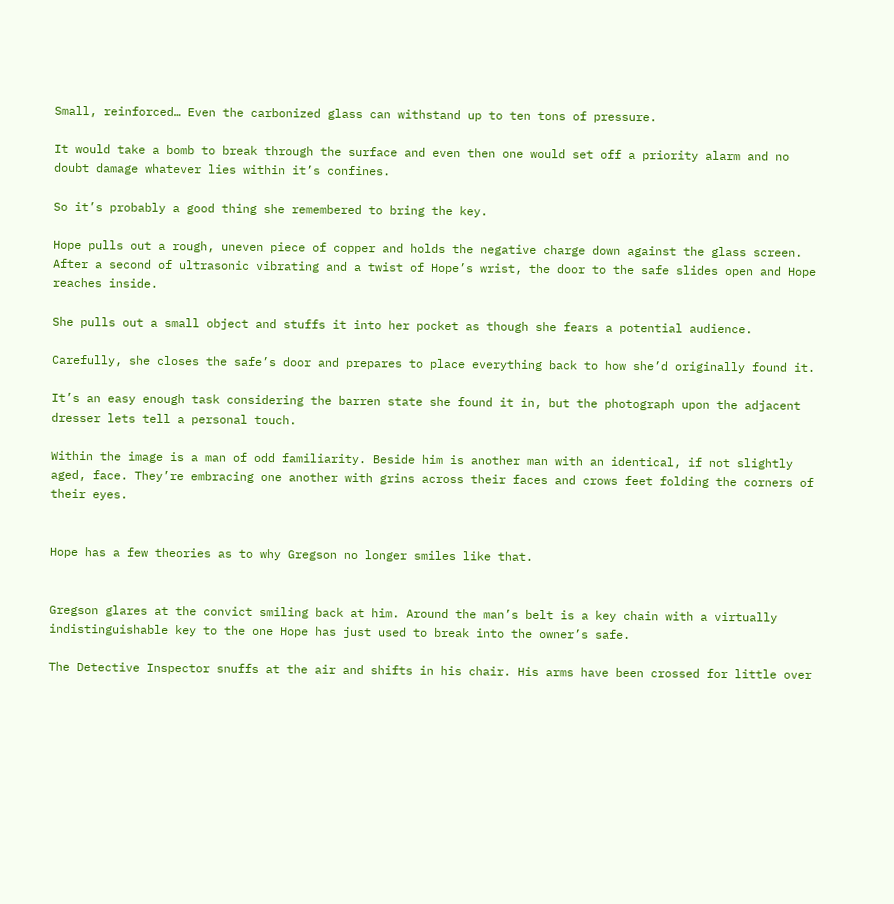Small, reinforced… Even the carbonized glass can withstand up to ten tons of pressure.

It would take a bomb to break through the surface and even then one would set off a priority alarm and no doubt damage whatever lies within it’s confines.

So it’s probably a good thing she remembered to bring the key.

Hope pulls out a rough, uneven piece of copper and holds the negative charge down against the glass screen. After a second of ultrasonic vibrating and a twist of Hope’s wrist, the door to the safe slides open and Hope reaches inside.

She pulls out a small object and stuffs it into her pocket as though she fears a potential audience.

Carefully, she closes the safe’s door and prepares to place everything back to how she’d originally found it.

It’s an easy enough task considering the barren state she found it in, but the photograph upon the adjacent dresser lets tell a personal touch.

Within the image is a man of odd familiarity. Beside him is another man with an identical, if not slightly aged, face. They’re embracing one another with grins across their faces and crows feet folding the corners of their eyes.


Hope has a few theories as to why Gregson no longer smiles like that.


Gregson glares at the convict smiling back at him. Around the man’s belt is a key chain with a virtually indistinguishable key to the one Hope has just used to break into the owner’s safe.

The Detective Inspector snuffs at the air and shifts in his chair. His arms have been crossed for little over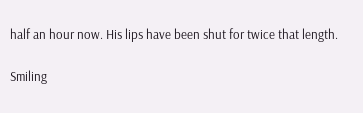half an hour now. His lips have been shut for twice that length.

Smiling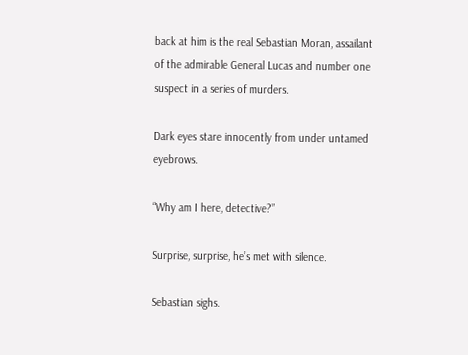back at him is the real Sebastian Moran, assailant of the admirable General Lucas and number one suspect in a series of murders.

Dark eyes stare innocently from under untamed eyebrows.

“Why am I here, detective?”

Surprise, surprise, he’s met with silence.

Sebastian sighs.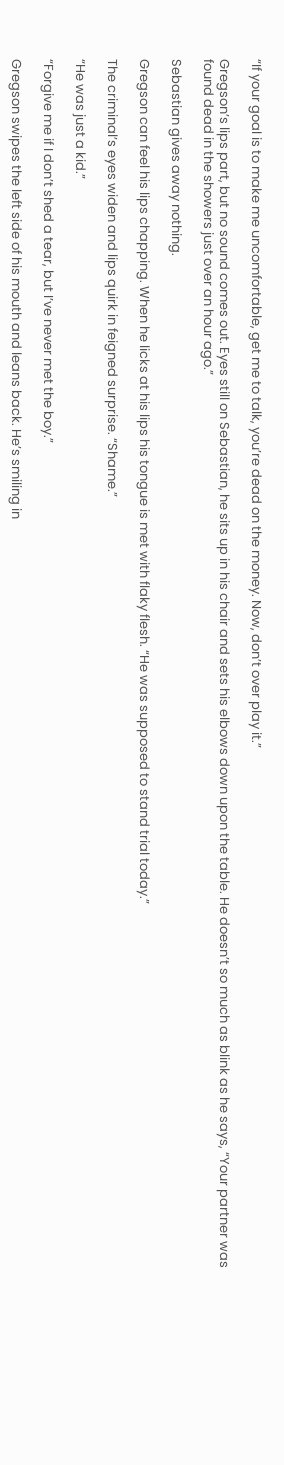“If your goal is to make me uncomfortable, get me to talk, you’re dead on the money. Now, don’t over play it.”

Gregson’s lips part, but no sound comes out. Eyes still on Sebastian, he sits up in his chair and sets his elbows down upon the table. He doesn’t so much as blink as he says, “Your partner was found dead in the showers just over an hour ago.”

Sebastian gives away nothing.

Gregson can feel his lips chapping. When he licks at his lips his tongue is met with flaky flesh. “He was supposed to stand trial today.”

The criminal’s eyes widen and lips quirk in feigned surprise. “Shame.”

“He was just a kid.”

“Forgive me if I don’t shed a tear, but I’ve never met the boy.”

Gregson swipes the left side of his mouth and leans back. He’s smiling in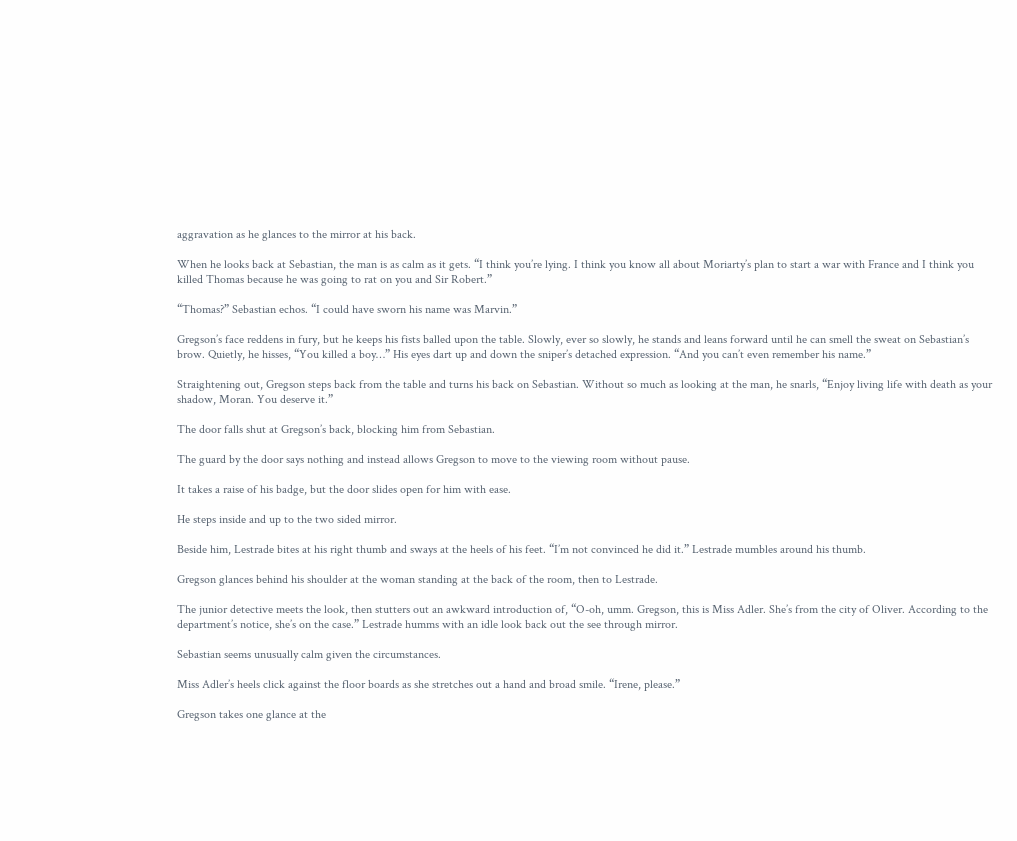aggravation as he glances to the mirror at his back.

When he looks back at Sebastian, the man is as calm as it gets. “I think you’re lying. I think you know all about Moriarty’s plan to start a war with France and I think you killed Thomas because he was going to rat on you and Sir Robert.”

“Thomas?” Sebastian echos. “I could have sworn his name was Marvin.”

Gregson’s face reddens in fury, but he keeps his fists balled upon the table. Slowly, ever so slowly, he stands and leans forward until he can smell the sweat on Sebastian’s brow. Quietly, he hisses, “You killed a boy…” His eyes dart up and down the sniper’s detached expression. “And you can’t even remember his name.”

Straightening out, Gregson steps back from the table and turns his back on Sebastian. Without so much as looking at the man, he snarls, “Enjoy living life with death as your shadow, Moran. You deserve it.”

The door falls shut at Gregson’s back, blocking him from Sebastian.

The guard by the door says nothing and instead allows Gregson to move to the viewing room without pause.

It takes a raise of his badge, but the door slides open for him with ease.

He steps inside and up to the two sided mirror.

Beside him, Lestrade bites at his right thumb and sways at the heels of his feet. “I’m not convinced he did it.” Lestrade mumbles around his thumb.

Gregson glances behind his shoulder at the woman standing at the back of the room, then to Lestrade.

The junior detective meets the look, then stutters out an awkward introduction of, “O-oh, umm. Gregson, this is Miss Adler. She’s from the city of Oliver. According to the department’s notice, she’s on the case.” Lestrade humms with an idle look back out the see through mirror.

Sebastian seems unusually calm given the circumstances.

Miss Adler’s heels click against the floor boards as she stretches out a hand and broad smile. “Irene, please.”

Gregson takes one glance at the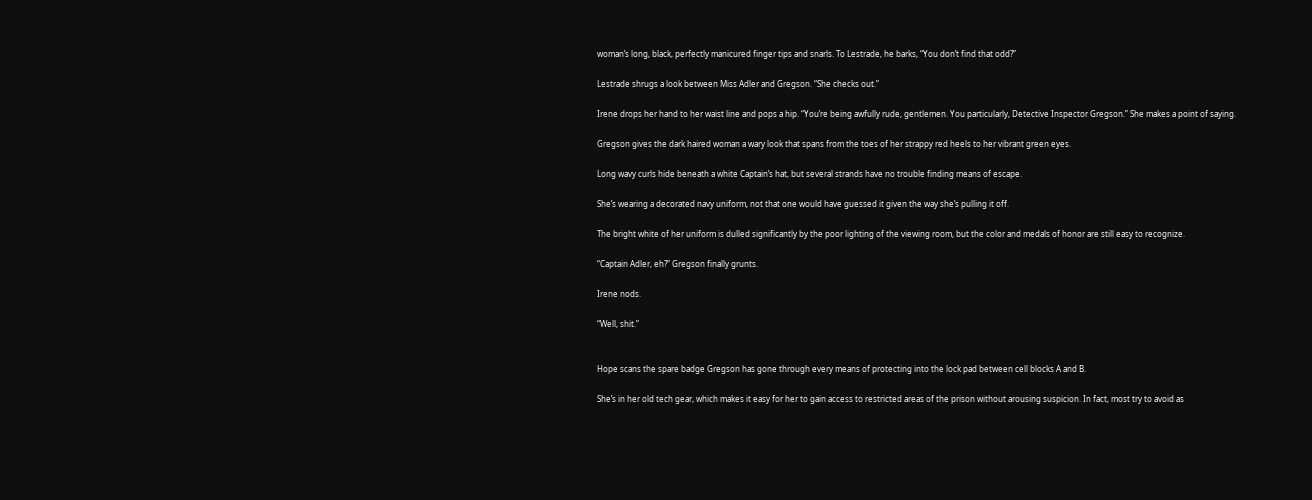woman’s long, black, perfectly manicured finger tips and snarls. To Lestrade, he barks, “You don’t find that odd?”

Lestrade shrugs a look between Miss Adler and Gregson. “She checks out.”

Irene drops her hand to her waist line and pops a hip. “You’re being awfully rude, gentlemen. You particularly, Detective Inspector Gregson.” She makes a point of saying.

Gregson gives the dark haired woman a wary look that spans from the toes of her strappy red heels to her vibrant green eyes.

Long wavy curls hide beneath a white Captain’s hat, but several strands have no trouble finding means of escape.

She’s wearing a decorated navy uniform, not that one would have guessed it given the way she’s pulling it off.

The bright white of her uniform is dulled significantly by the poor lighting of the viewing room, but the color and medals of honor are still easy to recognize.

“Captain Adler, eh?” Gregson finally grunts.

Irene nods.

“Well, shit.”


Hope scans the spare badge Gregson has gone through every means of protecting into the lock pad between cell blocks A and B.

She’s in her old tech gear, which makes it easy for her to gain access to restricted areas of the prison without arousing suspicion. In fact, most try to avoid as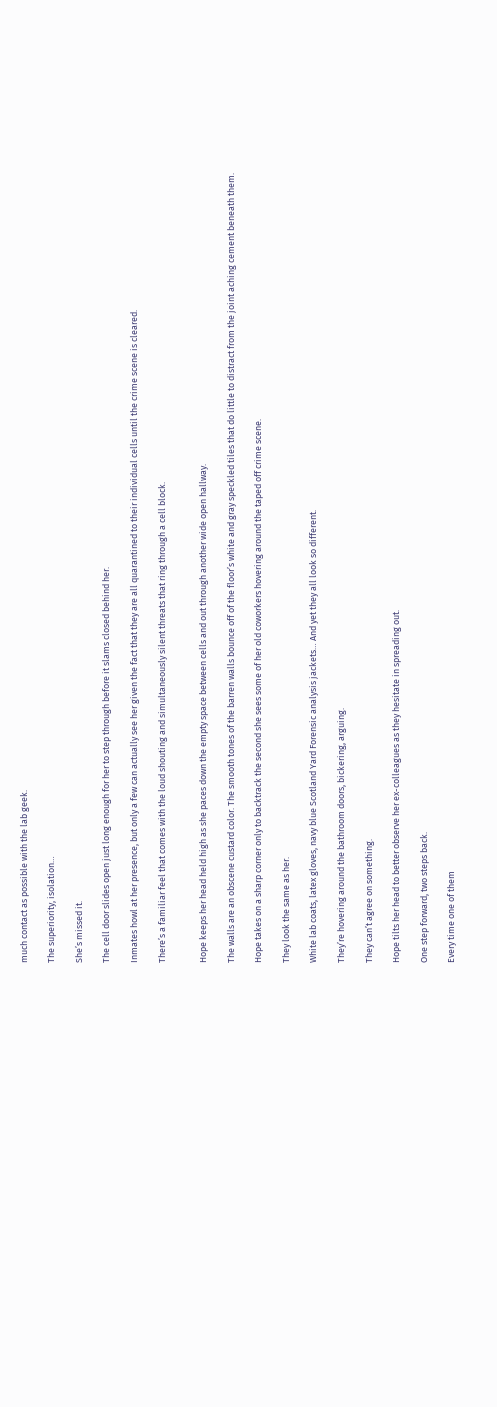much contact as possible with the lab geek.

The superiority, isolation…

She’s missed it.

The cell door slides open just long enough for her to step through before it slams closed behind her.

Inmates howl at her presence, but only a few can actually see her given the fact that they are all quarantined to their individual cells until the crime scene is cleared.

There’s a familiar feel that comes with the loud shouting and simultaneously silent threats that ring through a cell block.


Hope keeps her head held high as she paces down the empty space between cells and out through another wide open hallway.

The walls are an obscene custard color. The smooth tones of the barren walls bounce off of the floor’s white and gray speckled tiles that do little to distract from the joint aching cement beneath them.

Hope takes on a sharp corner only to backtrack the second she sees some of her old coworkers hovering around the taped off crime scene.

They look the same as her.

White lab coats, latex gloves, navy blue Scotland Yard Forensic analysis jackets… And yet they all look so different.

They’re hovering around the bathroom doors, bickering, arguing.

They can’t agree on something.

Hope tilts her head to better observe her ex-colleagues as they hesitate in spreading out.

One step forward, two steps back.

Every time one of them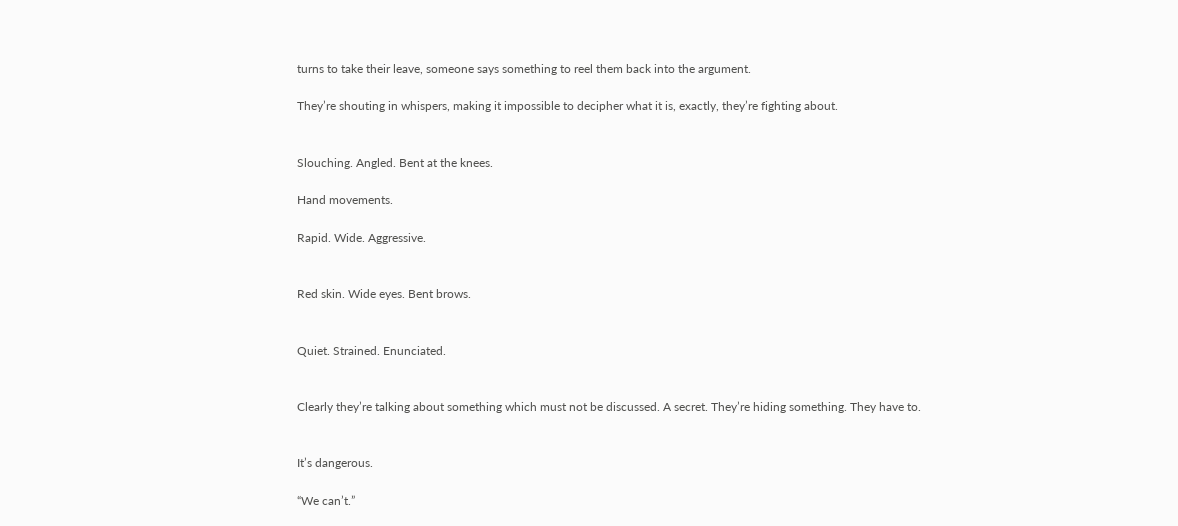turns to take their leave, someone says something to reel them back into the argument.

They’re shouting in whispers, making it impossible to decipher what it is, exactly, they’re fighting about.


Slouching. Angled. Bent at the knees.

Hand movements.

Rapid. Wide. Aggressive.


Red skin. Wide eyes. Bent brows.


Quiet. Strained. Enunciated.


Clearly they’re talking about something which must not be discussed. A secret. They’re hiding something. They have to.


It’s dangerous.

“We can’t.”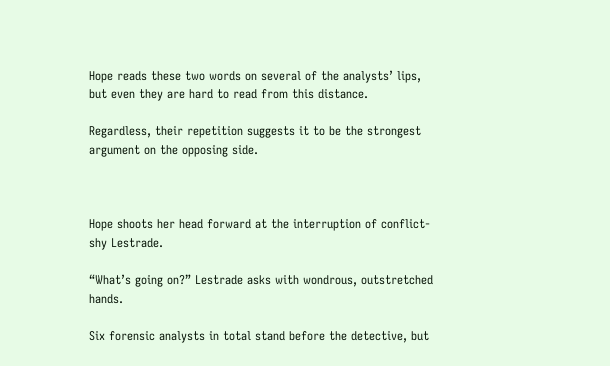Hope reads these two words on several of the analysts’ lips, but even they are hard to read from this distance.

Regardless, their repetition suggests it to be the strongest argument on the opposing side.



Hope shoots her head forward at the interruption of conflict-shy Lestrade.

“What’s going on?” Lestrade asks with wondrous, outstretched hands.

Six forensic analysts in total stand before the detective, but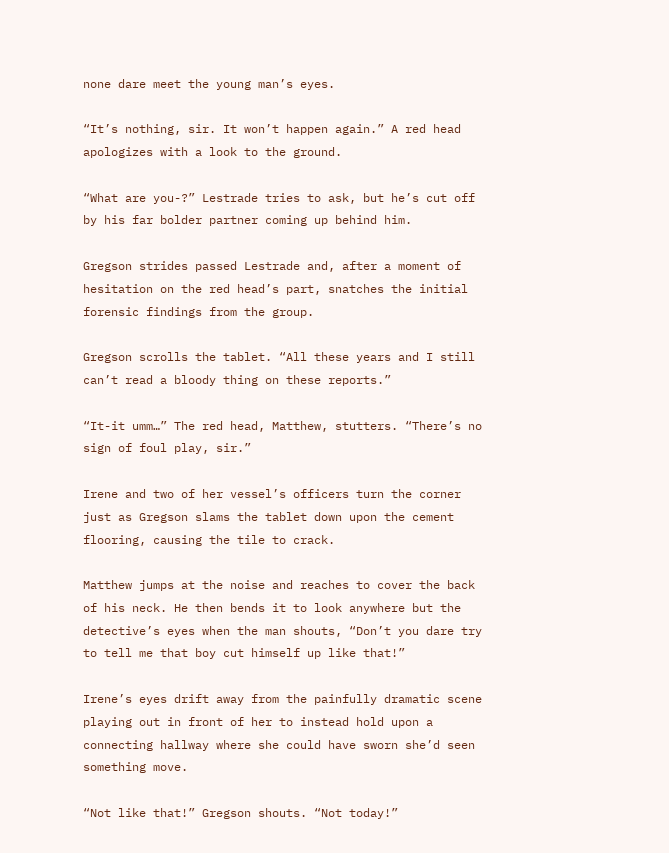none dare meet the young man’s eyes.

“It’s nothing, sir. It won’t happen again.” A red head apologizes with a look to the ground.

“What are you-?” Lestrade tries to ask, but he’s cut off by his far bolder partner coming up behind him.

Gregson strides passed Lestrade and, after a moment of hesitation on the red head’s part, snatches the initial forensic findings from the group.

Gregson scrolls the tablet. “All these years and I still can’t read a bloody thing on these reports.”

“It-it umm…” The red head, Matthew, stutters. “There’s no sign of foul play, sir.”

Irene and two of her vessel’s officers turn the corner just as Gregson slams the tablet down upon the cement flooring, causing the tile to crack.

Matthew jumps at the noise and reaches to cover the back of his neck. He then bends it to look anywhere but the detective’s eyes when the man shouts, “Don’t you dare try to tell me that boy cut himself up like that!”

Irene’s eyes drift away from the painfully dramatic scene playing out in front of her to instead hold upon a connecting hallway where she could have sworn she’d seen something move.

“Not like that!” Gregson shouts. “Not today!”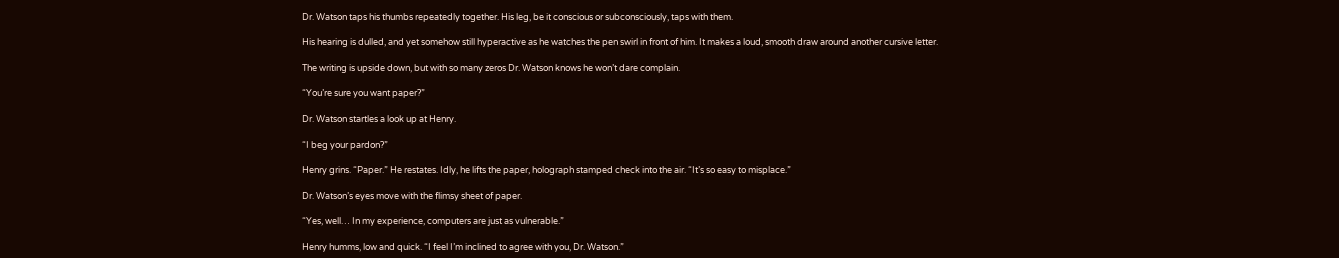Dr. Watson taps his thumbs repeatedly together. His leg, be it conscious or subconsciously, taps with them.

His hearing is dulled, and yet somehow still hyperactive as he watches the pen swirl in front of him. It makes a loud, smooth draw around another cursive letter.

The writing is upside down, but with so many zeros Dr. Watson knows he won’t dare complain.

“You’re sure you want paper?”

Dr. Watson startles a look up at Henry.

“I beg your pardon?”

Henry grins. “Paper.” He restates. Idly, he lifts the paper, holograph stamped check into the air. “It’s so easy to misplace.”

Dr. Watson’s eyes move with the flimsy sheet of paper.

“Yes, well… In my experience, computers are just as vulnerable.”

Henry humms, low and quick. “I feel I’m inclined to agree with you, Dr. Watson.”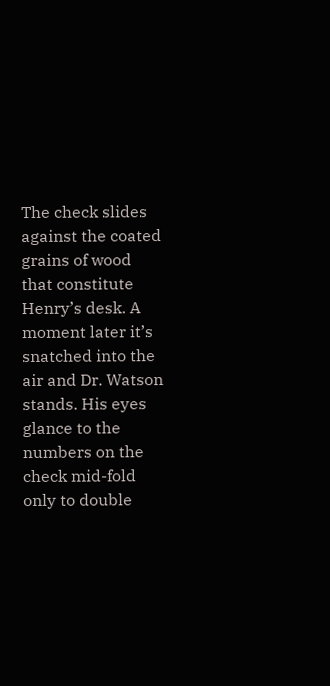The check slides against the coated grains of wood that constitute Henry’s desk. A moment later it’s snatched into the air and Dr. Watson stands. His eyes glance to the numbers on the check mid-fold only to double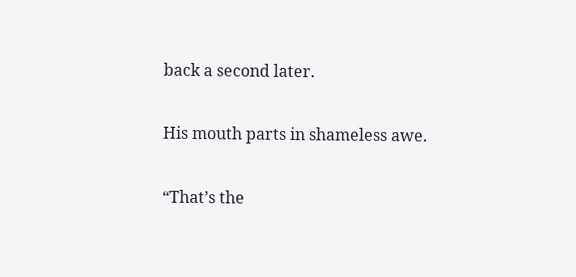back a second later.

His mouth parts in shameless awe.

“That’s the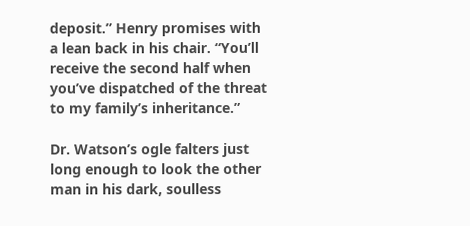deposit.” Henry promises with a lean back in his chair. “You’ll receive the second half when you’ve dispatched of the threat to my family’s inheritance.”

Dr. Watson’s ogle falters just long enough to look the other man in his dark, soulless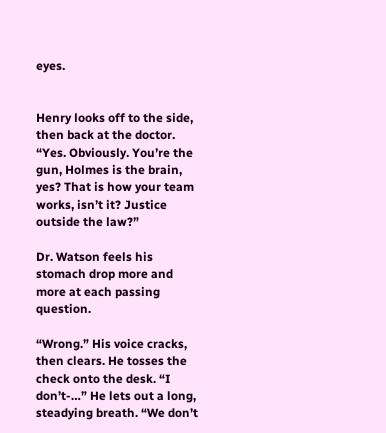eyes.


Henry looks off to the side, then back at the doctor. “Yes. Obviously. You’re the gun, Holmes is the brain, yes? That is how your team works, isn’t it? Justice outside the law?”

Dr. Watson feels his stomach drop more and more at each passing question.

“Wrong.” His voice cracks, then clears. He tosses the check onto the desk. “I don’t-…” He lets out a long, steadying breath. “We don’t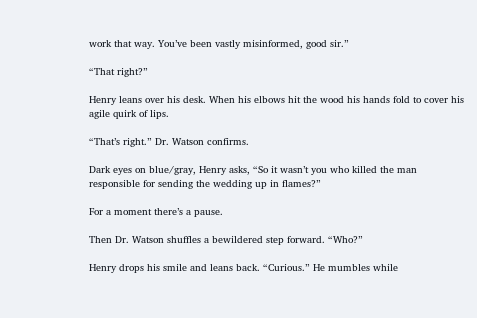work that way. You’ve been vastly misinformed, good sir.”

“That right?”

Henry leans over his desk. When his elbows hit the wood his hands fold to cover his agile quirk of lips.

“That’s right.” Dr. Watson confirms.

Dark eyes on blue/gray, Henry asks, “So it wasn’t you who killed the man responsible for sending the wedding up in flames?”

For a moment there’s a pause.

Then Dr. Watson shuffles a bewildered step forward. “Who?”

Henry drops his smile and leans back. “Curious.” He mumbles while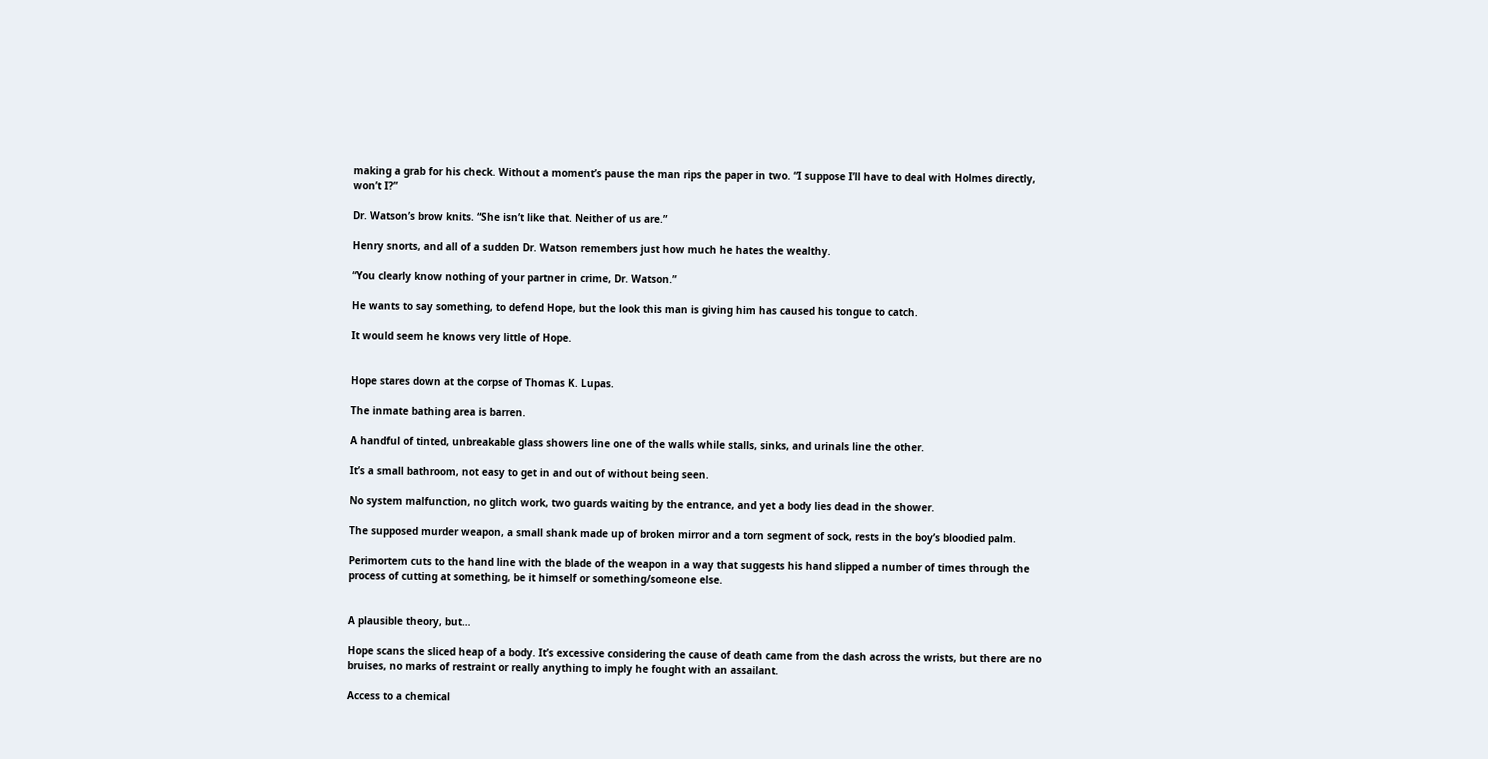making a grab for his check. Without a moment’s pause the man rips the paper in two. “I suppose I’ll have to deal with Holmes directly, won’t I?”

Dr. Watson’s brow knits. “She isn’t like that. Neither of us are.”

Henry snorts, and all of a sudden Dr. Watson remembers just how much he hates the wealthy.

“You clearly know nothing of your partner in crime, Dr. Watson.”

He wants to say something, to defend Hope, but the look this man is giving him has caused his tongue to catch.

It would seem he knows very little of Hope.


Hope stares down at the corpse of Thomas K. Lupas.

The inmate bathing area is barren.

A handful of tinted, unbreakable glass showers line one of the walls while stalls, sinks, and urinals line the other.

It’s a small bathroom, not easy to get in and out of without being seen.

No system malfunction, no glitch work, two guards waiting by the entrance, and yet a body lies dead in the shower.

The supposed murder weapon, a small shank made up of broken mirror and a torn segment of sock, rests in the boy’s bloodied palm.

Perimortem cuts to the hand line with the blade of the weapon in a way that suggests his hand slipped a number of times through the process of cutting at something, be it himself or something/someone else.


A plausible theory, but…

Hope scans the sliced heap of a body. It’s excessive considering the cause of death came from the dash across the wrists, but there are no bruises, no marks of restraint or really anything to imply he fought with an assailant.

Access to a chemical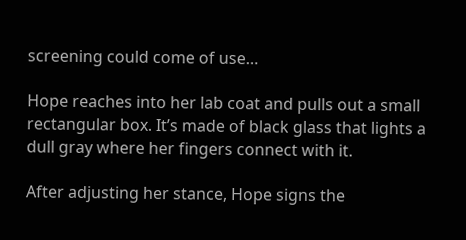screening could come of use…

Hope reaches into her lab coat and pulls out a small rectangular box. It’s made of black glass that lights a dull gray where her fingers connect with it.

After adjusting her stance, Hope signs the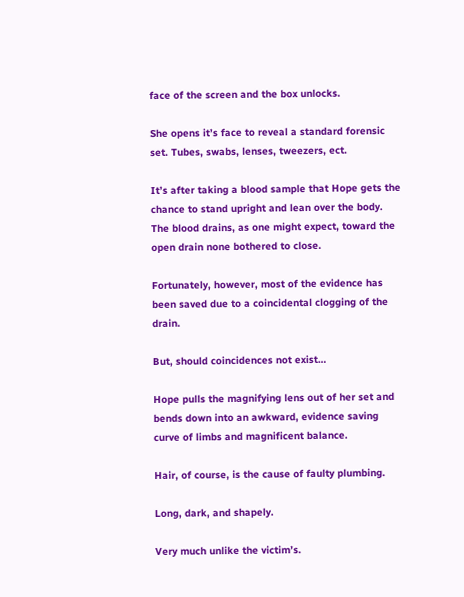face of the screen and the box unlocks.

She opens it’s face to reveal a standard forensic set. Tubes, swabs, lenses, tweezers, ect.

It’s after taking a blood sample that Hope gets the chance to stand upright and lean over the body. The blood drains, as one might expect, toward the open drain none bothered to close.

Fortunately, however, most of the evidence has been saved due to a coincidental clogging of the drain.

But, should coincidences not exist…

Hope pulls the magnifying lens out of her set and bends down into an awkward, evidence saving curve of limbs and magnificent balance.

Hair, of course, is the cause of faulty plumbing.

Long, dark, and shapely.

Very much unlike the victim’s.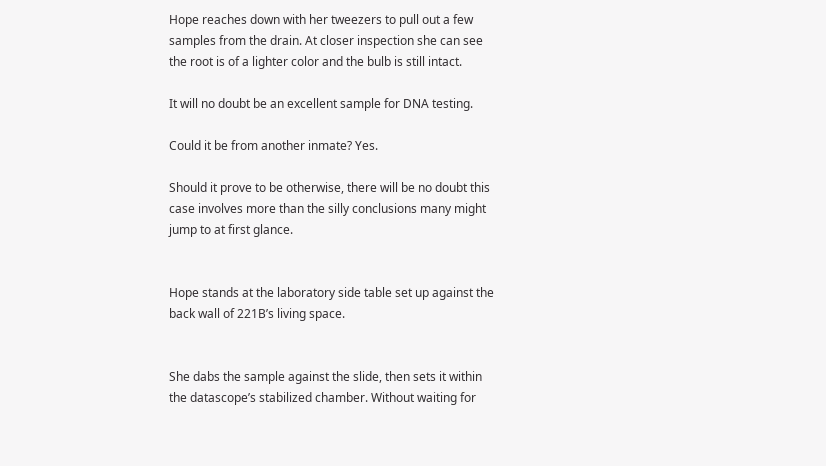Hope reaches down with her tweezers to pull out a few samples from the drain. At closer inspection she can see the root is of a lighter color and the bulb is still intact.

It will no doubt be an excellent sample for DNA testing.

Could it be from another inmate? Yes.

Should it prove to be otherwise, there will be no doubt this case involves more than the silly conclusions many might jump to at first glance.


Hope stands at the laboratory side table set up against the back wall of 221B’s living space.


She dabs the sample against the slide, then sets it within the datascope’s stabilized chamber. Without waiting for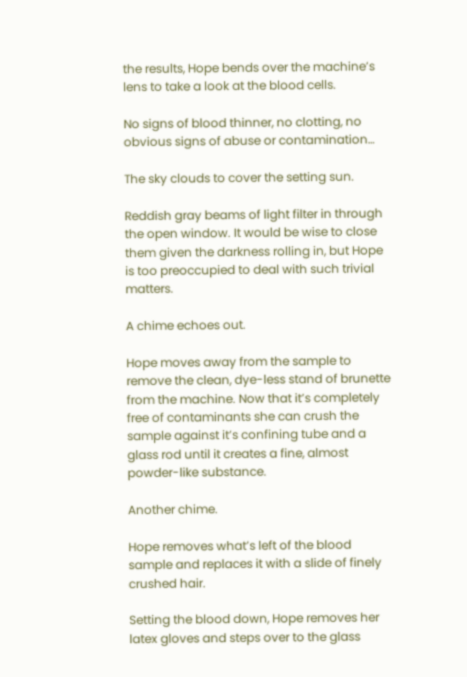the results, Hope bends over the machine’s lens to take a look at the blood cells.

No signs of blood thinner, no clotting, no obvious signs of abuse or contamination…

The sky clouds to cover the setting sun.

Reddish gray beams of light filter in through the open window. It would be wise to close them given the darkness rolling in, but Hope is too preoccupied to deal with such trivial matters.

A chime echoes out.

Hope moves away from the sample to remove the clean, dye-less stand of brunette from the machine. Now that it’s completely free of contaminants she can crush the sample against it’s confining tube and a glass rod until it creates a fine, almost powder-like substance.

Another chime.

Hope removes what’s left of the blood sample and replaces it with a slide of finely crushed hair.

Setting the blood down, Hope removes her latex gloves and steps over to the glass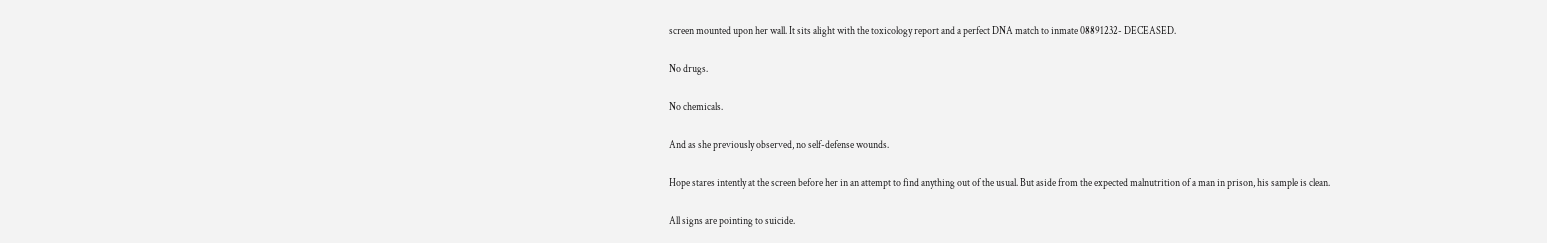screen mounted upon her wall. It sits alight with the toxicology report and a perfect DNA match to inmate 08891232- DECEASED.

No drugs.

No chemicals.

And as she previously observed, no self-defense wounds.

Hope stares intently at the screen before her in an attempt to find anything out of the usual. But aside from the expected malnutrition of a man in prison, his sample is clean.

All signs are pointing to suicide.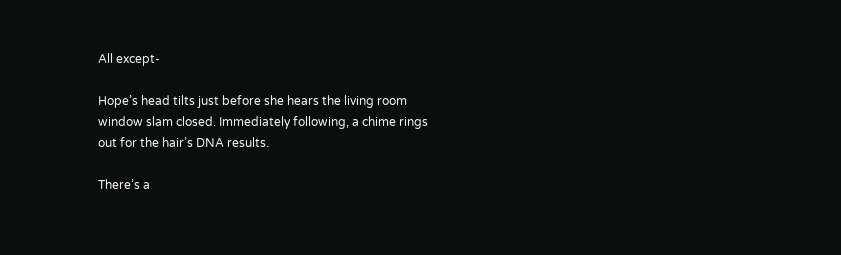All except-

Hope’s head tilts just before she hears the living room window slam closed. Immediately following, a chime rings out for the hair’s DNA results.

There’s a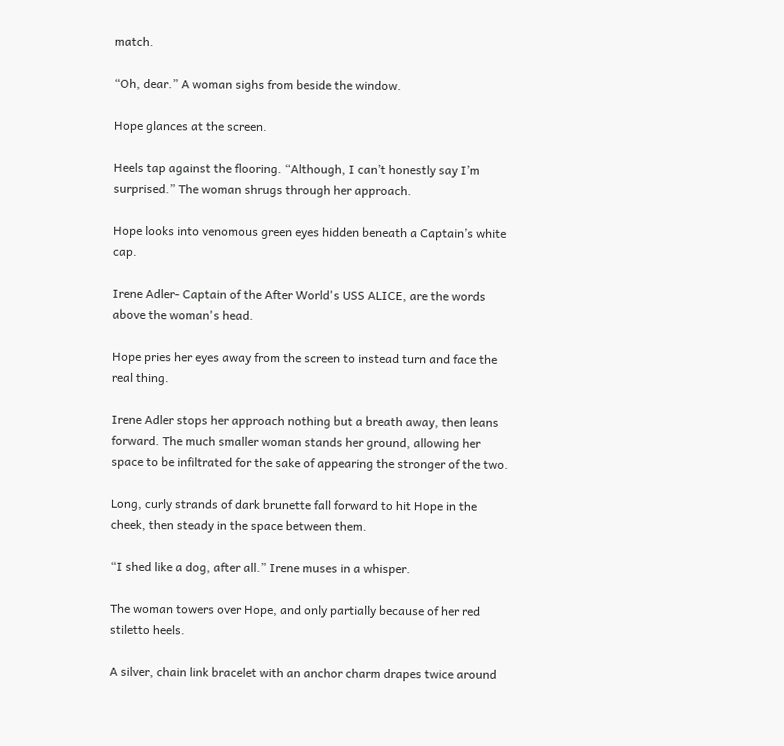match.

“Oh, dear.” A woman sighs from beside the window.

Hope glances at the screen.

Heels tap against the flooring. “Although, I can’t honestly say I’m surprised.” The woman shrugs through her approach.

Hope looks into venomous green eyes hidden beneath a Captain’s white cap.

Irene Adler- Captain of the After World's USS ALICE, are the words above the woman's head.

Hope pries her eyes away from the screen to instead turn and face the real thing.

Irene Adler stops her approach nothing but a breath away, then leans forward. The much smaller woman stands her ground, allowing her space to be infiltrated for the sake of appearing the stronger of the two.

Long, curly strands of dark brunette fall forward to hit Hope in the cheek, then steady in the space between them.

“I shed like a dog, after all.” Irene muses in a whisper.

The woman towers over Hope, and only partially because of her red stiletto heels.

A silver, chain link bracelet with an anchor charm drapes twice around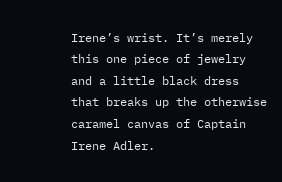Irene’s wrist. It’s merely this one piece of jewelry and a little black dress that breaks up the otherwise caramel canvas of Captain Irene Adler.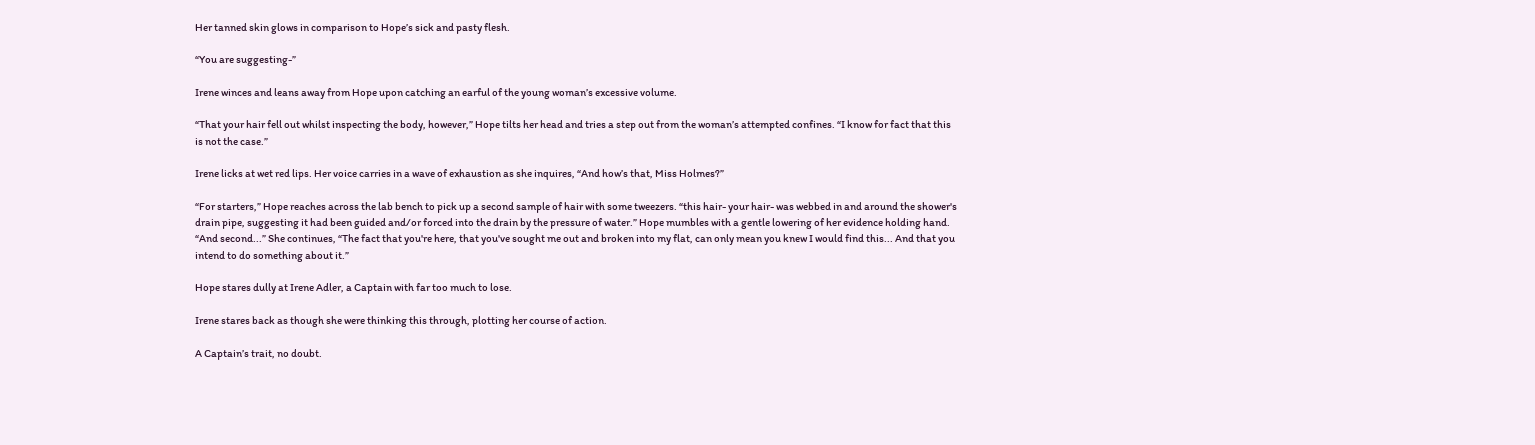Her tanned skin glows in comparison to Hope’s sick and pasty flesh.

“You are suggesting-”

Irene winces and leans away from Hope upon catching an earful of the young woman’s excessive volume.

“That your hair fell out whilst inspecting the body, however,” Hope tilts her head and tries a step out from the woman’s attempted confines. “I know for fact that this is not the case.”

Irene licks at wet red lips. Her voice carries in a wave of exhaustion as she inquires, “And how’s that, Miss Holmes?”

“For starters,” Hope reaches across the lab bench to pick up a second sample of hair with some tweezers. “this hair- your hair- was webbed in and around the shower's drain pipe, suggesting it had been guided and/or forced into the drain by the pressure of water.” Hope mumbles with a gentle lowering of her evidence holding hand. “And second...” She continues, “The fact that you're here, that you've sought me out and broken into my flat, can only mean you knew I would find this... And that you intend to do something about it.”

Hope stares dully at Irene Adler, a Captain with far too much to lose.

Irene stares back as though she were thinking this through, plotting her course of action.

A Captain’s trait, no doubt.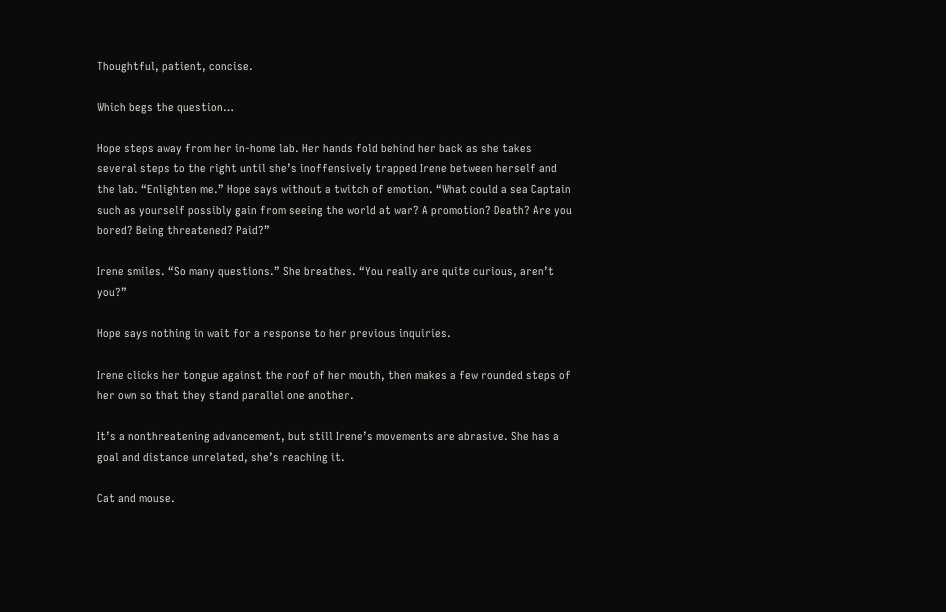Thoughtful, patient, concise.

Which begs the question…

Hope steps away from her in-home lab. Her hands fold behind her back as she takes several steps to the right until she’s inoffensively trapped Irene between herself and the lab. “Enlighten me.” Hope says without a twitch of emotion. “What could a sea Captain such as yourself possibly gain from seeing the world at war? A promotion? Death? Are you bored? Being threatened? Paid?”

Irene smiles. “So many questions.” She breathes. “You really are quite curious, aren’t you?”

Hope says nothing in wait for a response to her previous inquiries.

Irene clicks her tongue against the roof of her mouth, then makes a few rounded steps of her own so that they stand parallel one another.

It’s a nonthreatening advancement, but still Irene’s movements are abrasive. She has a goal and distance unrelated, she’s reaching it.

Cat and mouse.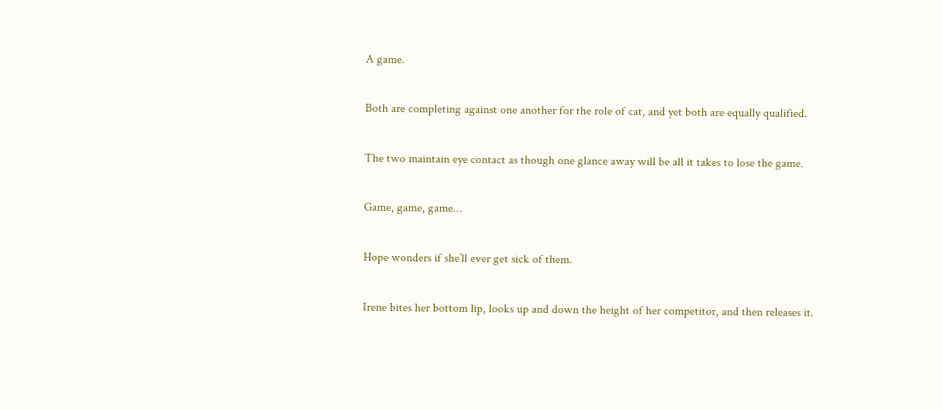A game.

Both are completing against one another for the role of cat, and yet both are equally qualified.

The two maintain eye contact as though one glance away will be all it takes to lose the game.

Game, game, game…

Hope wonders if she’ll ever get sick of them.

Irene bites her bottom lip, looks up and down the height of her competitor, and then releases it.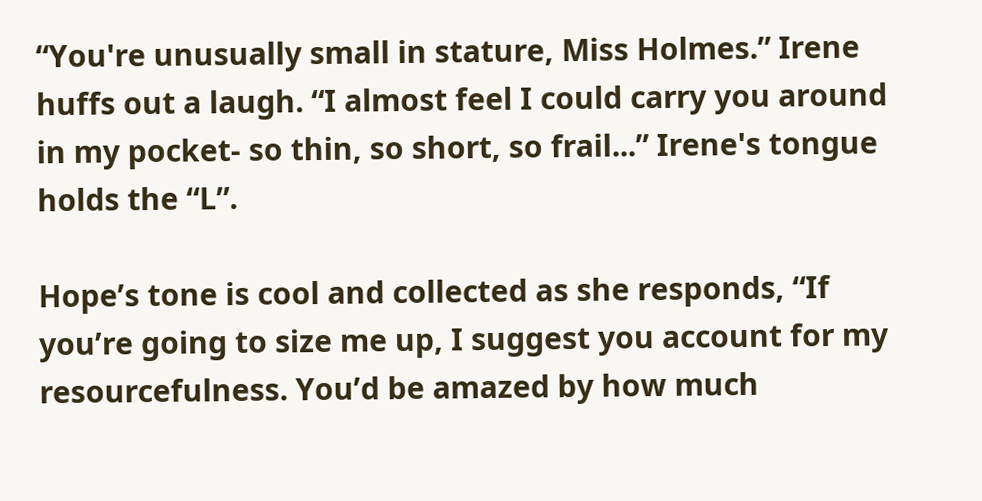“You're unusually small in stature, Miss Holmes.” Irene huffs out a laugh. “I almost feel I could carry you around in my pocket- so thin, so short, so frail...” Irene's tongue holds the “L”.

Hope’s tone is cool and collected as she responds, “If you’re going to size me up, I suggest you account for my resourcefulness. You’d be amazed by how much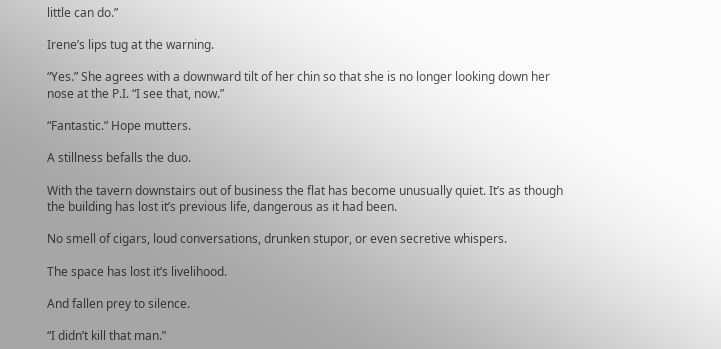little can do.”

Irene’s lips tug at the warning.

“Yes.” She agrees with a downward tilt of her chin so that she is no longer looking down her nose at the P.I. “I see that, now.”

“Fantastic.” Hope mutters.

A stillness befalls the duo.

With the tavern downstairs out of business the flat has become unusually quiet. It’s as though the building has lost it’s previous life, dangerous as it had been.

No smell of cigars, loud conversations, drunken stupor, or even secretive whispers.

The space has lost it’s livelihood.

And fallen prey to silence.

“I didn’t kill that man.”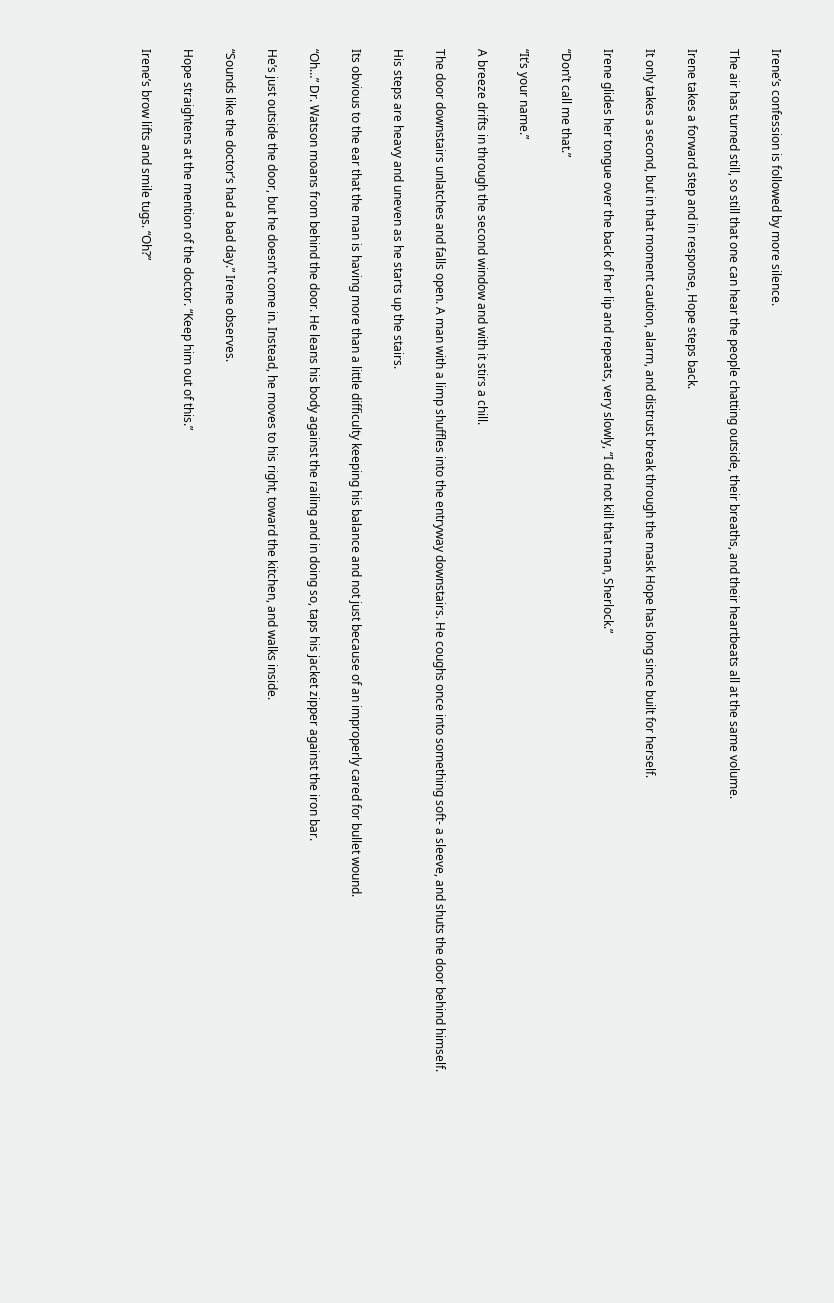Irene’s confession is followed by more silence.

The air has turned still, so still that one can hear the people chatting outside, their breaths, and their heartbeats all at the same volume.

Irene takes a forward step and in response, Hope steps back.

It only takes a second, but in that moment caution, alarm, and distrust break through the mask Hope has long since built for herself.

Irene glides her tongue over the back of her lip and repeats, very slowly, “I did not kill that man, Sherlock.”

“Don’t call me that.”

“It’s your name.”

A breeze drifts in through the second window and with it stirs a chill.

The door downstairs unlatches and falls open. A man with a limp shuffles into the entryway downstairs. He coughs once into something soft- a sleeve, and shuts the door behind himself.

His steps are heavy and uneven as he starts up the stairs.

Its obvious to the ear that the man is having more than a little difficulty keeping his balance and not just because of an improperly cared for bullet wound.

“Oh…” Dr. Watson moans from behind the door. He leans his body against the railing and in doing so, taps his jacket zipper against the iron bar.

He’s just outside the door, but he doesn’t come in. Instead, he moves to his right, toward the kitchen, and walks inside.

“Sounds like the doctor’s had a bad day.” Irene observes.

Hope straightens at the mention of the doctor. “Keep him out of this.”

Irene’s brow lifts and smile tugs. “Oh?”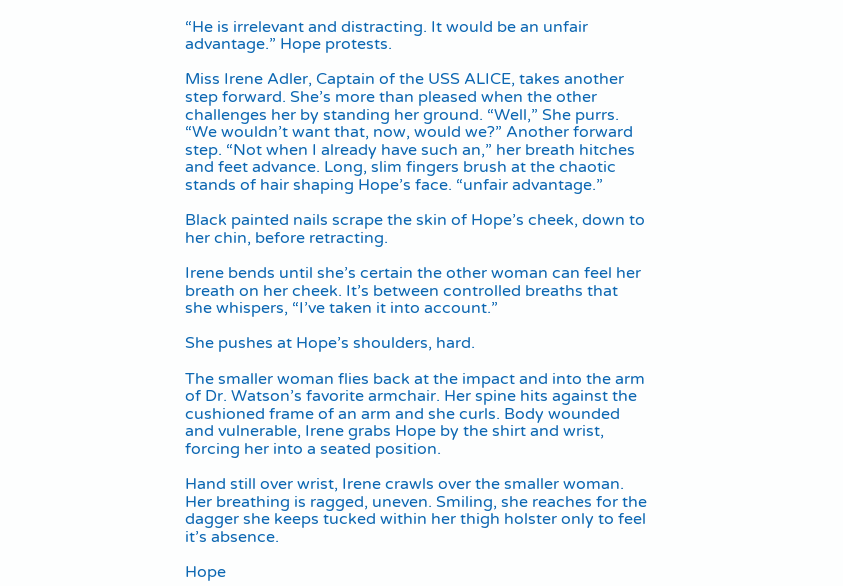“He is irrelevant and distracting. It would be an unfair advantage.” Hope protests.

Miss Irene Adler, Captain of the USS ALICE, takes another step forward. She’s more than pleased when the other challenges her by standing her ground. “Well,” She purrs. “We wouldn’t want that, now, would we?” Another forward step. “Not when I already have such an,” her breath hitches and feet advance. Long, slim fingers brush at the chaotic stands of hair shaping Hope’s face. “unfair advantage.”

Black painted nails scrape the skin of Hope’s cheek, down to her chin, before retracting.

Irene bends until she’s certain the other woman can feel her breath on her cheek. It’s between controlled breaths that she whispers, “I’ve taken it into account.”

She pushes at Hope’s shoulders, hard.

The smaller woman flies back at the impact and into the arm of Dr. Watson’s favorite armchair. Her spine hits against the cushioned frame of an arm and she curls. Body wounded and vulnerable, Irene grabs Hope by the shirt and wrist, forcing her into a seated position.

Hand still over wrist, Irene crawls over the smaller woman. Her breathing is ragged, uneven. Smiling, she reaches for the dagger she keeps tucked within her thigh holster only to feel it’s absence.

Hope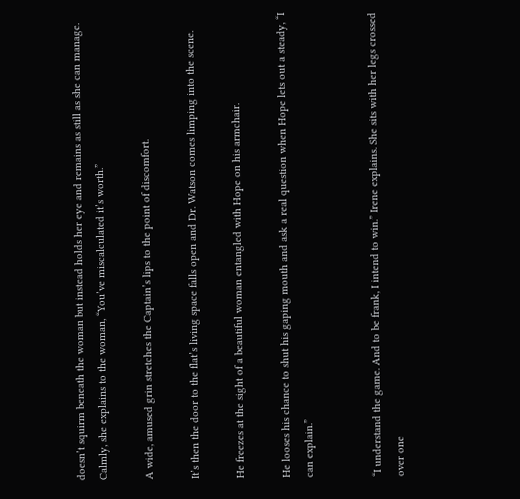doesn’t squirm beneath the woman but instead holds her eye and remains as still as she can manage. Calmly, she explains to the woman, “You’ve miscalculated it’s worth.”

A wide, amused grin stretches the Captain’s lips to the point of discomfort.

It’s then the door to the flat’s living space falls open and Dr. Watson comes limping into the scene.

He freezes at the sight of a beautiful woman entangled with Hope on his armchair.

He looses his chance to shut his gaping mouth and ask a real question when Hope lets out a steady, “I can explain.”


“I understand the game. And to be frank, I intend to win.” Irene explains. She sits with her legs crossed over one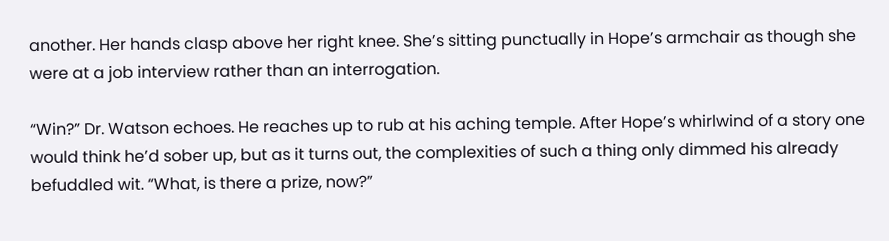another. Her hands clasp above her right knee. She’s sitting punctually in Hope’s armchair as though she were at a job interview rather than an interrogation.

“Win?” Dr. Watson echoes. He reaches up to rub at his aching temple. After Hope’s whirlwind of a story one would think he’d sober up, but as it turns out, the complexities of such a thing only dimmed his already befuddled wit. “What, is there a prize, now?”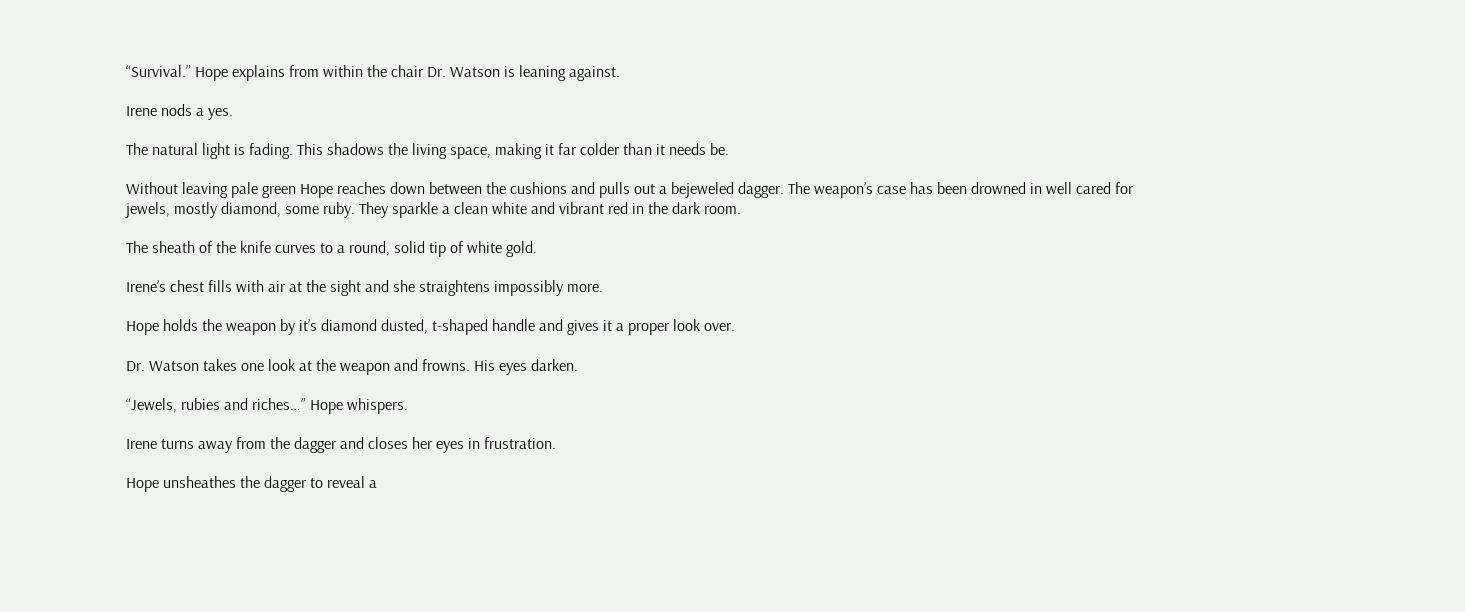“Survival.” Hope explains from within the chair Dr. Watson is leaning against.

Irene nods a yes.

The natural light is fading. This shadows the living space, making it far colder than it needs be.

Without leaving pale green Hope reaches down between the cushions and pulls out a bejeweled dagger. The weapon’s case has been drowned in well cared for jewels, mostly diamond, some ruby. They sparkle a clean white and vibrant red in the dark room.

The sheath of the knife curves to a round, solid tip of white gold.

Irene’s chest fills with air at the sight and she straightens impossibly more.

Hope holds the weapon by it’s diamond dusted, t-shaped handle and gives it a proper look over.

Dr. Watson takes one look at the weapon and frowns. His eyes darken.

“Jewels, rubies and riches…” Hope whispers.

Irene turns away from the dagger and closes her eyes in frustration.

Hope unsheathes the dagger to reveal a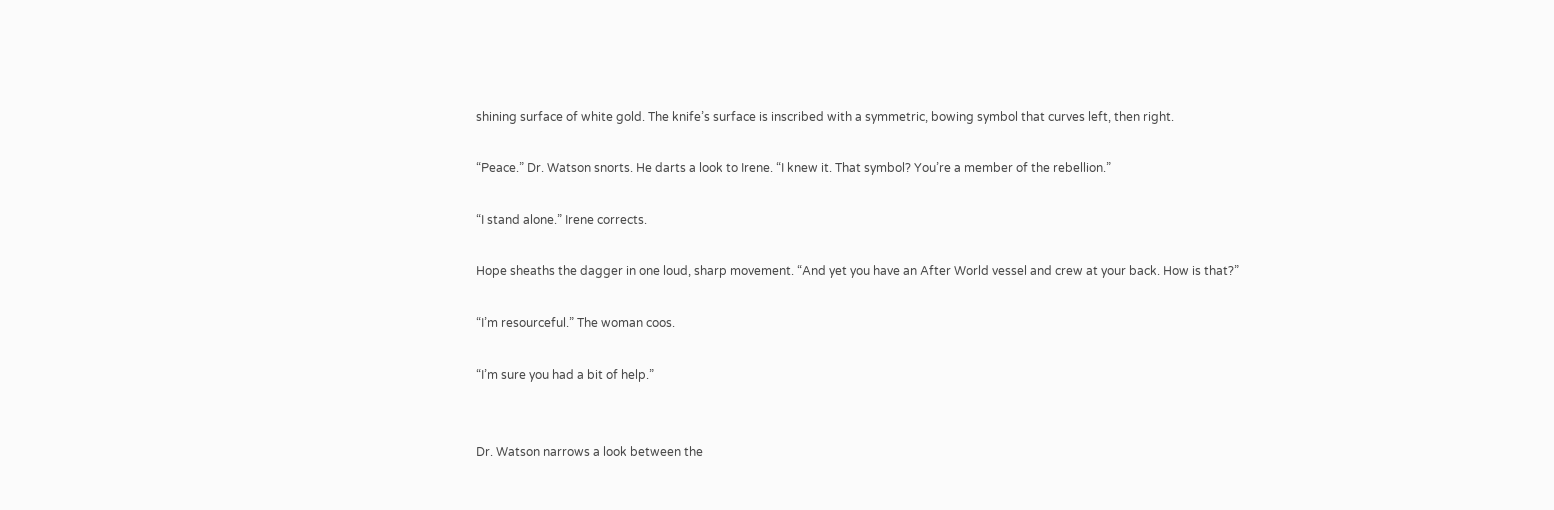shining surface of white gold. The knife’s surface is inscribed with a symmetric, bowing symbol that curves left, then right.

“Peace.” Dr. Watson snorts. He darts a look to Irene. “I knew it. That symbol? You’re a member of the rebellion.”

“I stand alone.” Irene corrects.

Hope sheaths the dagger in one loud, sharp movement. “And yet you have an After World vessel and crew at your back. How is that?”

“I’m resourceful.” The woman coos.

“I’m sure you had a bit of help.”


Dr. Watson narrows a look between the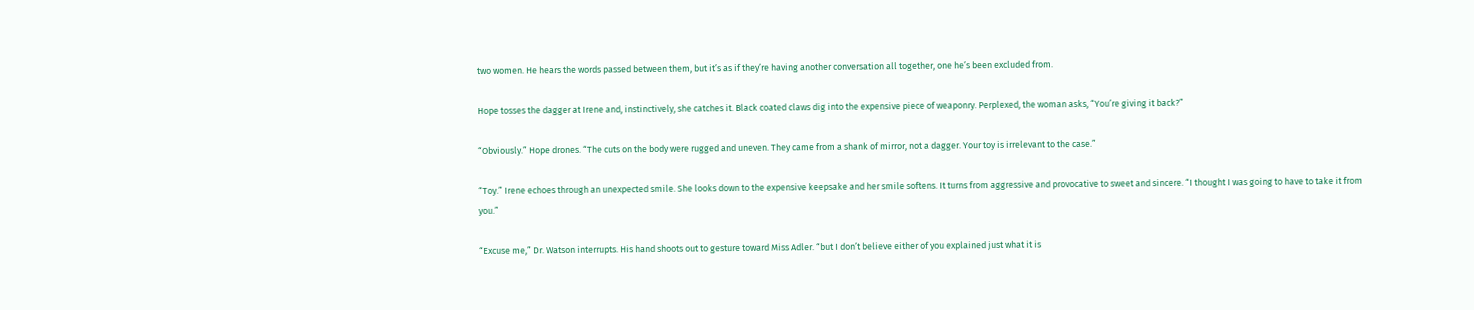two women. He hears the words passed between them, but it’s as if they’re having another conversation all together, one he’s been excluded from.

Hope tosses the dagger at Irene and, instinctively, she catches it. Black coated claws dig into the expensive piece of weaponry. Perplexed, the woman asks, “You’re giving it back?”

“Obviously.” Hope drones. “The cuts on the body were rugged and uneven. They came from a shank of mirror, not a dagger. Your toy is irrelevant to the case.”

“Toy.” Irene echoes through an unexpected smile. She looks down to the expensive keepsake and her smile softens. It turns from aggressive and provocative to sweet and sincere. “I thought I was going to have to take it from you.”

“Excuse me,” Dr. Watson interrupts. His hand shoots out to gesture toward Miss Adler. “but I don’t believe either of you explained just what it is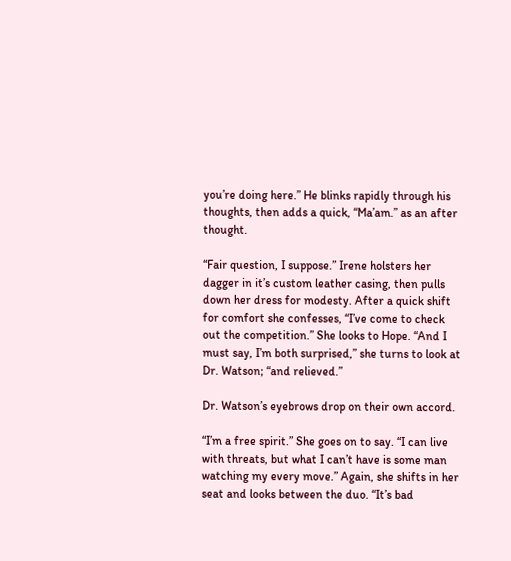you’re doing here.” He blinks rapidly through his thoughts, then adds a quick, “Ma’am.” as an after thought.

“Fair question, I suppose.” Irene holsters her dagger in it’s custom leather casing, then pulls down her dress for modesty. After a quick shift for comfort she confesses, “I’ve come to check out the competition.” She looks to Hope. “And I must say, I’m both surprised,” she turns to look at Dr. Watson; “and relieved.”

Dr. Watson’s eyebrows drop on their own accord.

“I’m a free spirit.” She goes on to say. “I can live with threats, but what I can’t have is some man watching my every move.” Again, she shifts in her seat and looks between the duo. “It’s bad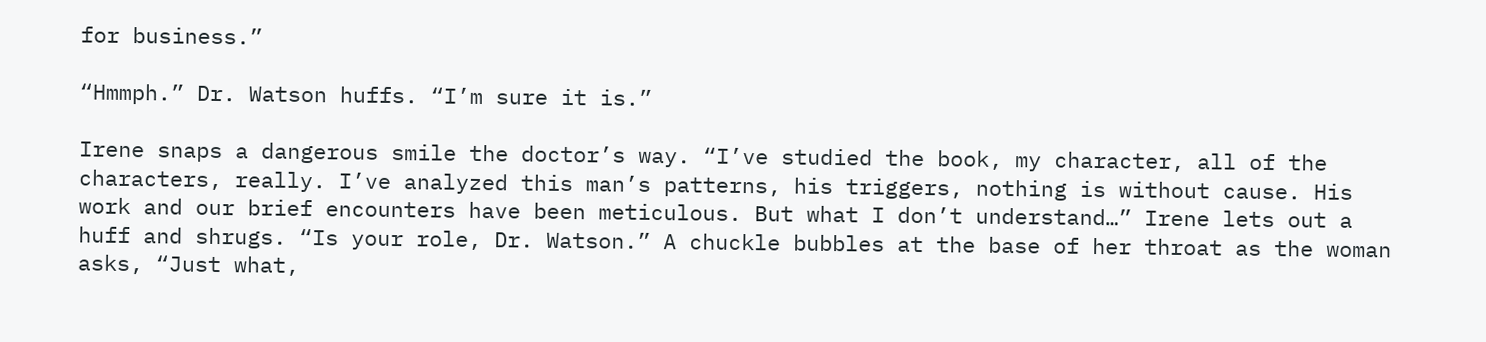for business.”

“Hmmph.” Dr. Watson huffs. “I’m sure it is.”

Irene snaps a dangerous smile the doctor’s way. “I’ve studied the book, my character, all of the characters, really. I’ve analyzed this man’s patterns, his triggers, nothing is without cause. His work and our brief encounters have been meticulous. But what I don’t understand…” Irene lets out a huff and shrugs. “Is your role, Dr. Watson.” A chuckle bubbles at the base of her throat as the woman asks, “Just what,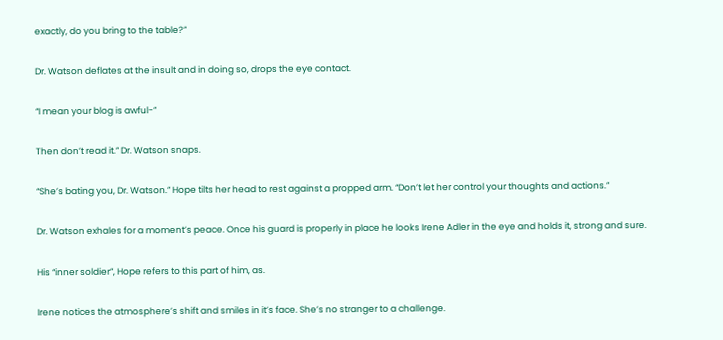exactly, do you bring to the table?”

Dr. Watson deflates at the insult and in doing so, drops the eye contact.

“I mean your blog is awful-”

Then don’t read it.” Dr. Watson snaps.

“She’s bating you, Dr. Watson.” Hope tilts her head to rest against a propped arm. “Don’t let her control your thoughts and actions.”

Dr. Watson exhales for a moment’s peace. Once his guard is properly in place he looks Irene Adler in the eye and holds it, strong and sure.

His “inner soldier”, Hope refers to this part of him, as.

Irene notices the atmosphere’s shift and smiles in it’s face. She’s no stranger to a challenge.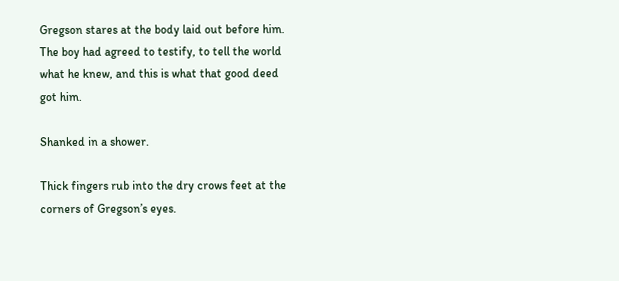Gregson stares at the body laid out before him. The boy had agreed to testify, to tell the world what he knew, and this is what that good deed got him.

Shanked in a shower.

Thick fingers rub into the dry crows feet at the corners of Gregson’s eyes.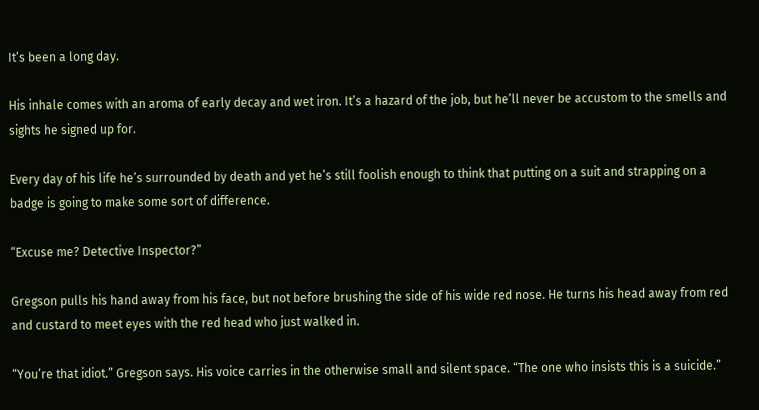It’s been a long day.

His inhale comes with an aroma of early decay and wet iron. It’s a hazard of the job, but he’ll never be accustom to the smells and sights he signed up for.

Every day of his life he’s surrounded by death and yet he’s still foolish enough to think that putting on a suit and strapping on a badge is going to make some sort of difference.

“Excuse me? Detective Inspector?”

Gregson pulls his hand away from his face, but not before brushing the side of his wide red nose. He turns his head away from red and custard to meet eyes with the red head who just walked in.

“You’re that idiot.” Gregson says. His voice carries in the otherwise small and silent space. “The one who insists this is a suicide.”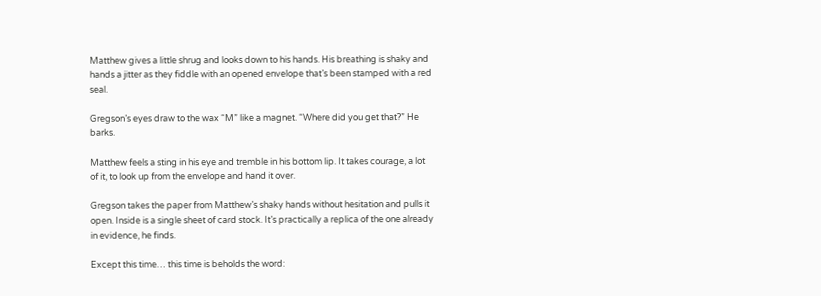Matthew gives a little shrug and looks down to his hands. His breathing is shaky and hands a jitter as they fiddle with an opened envelope that’s been stamped with a red seal.

Gregson’s eyes draw to the wax “M” like a magnet. “Where did you get that?” He barks.

Matthew feels a sting in his eye and tremble in his bottom lip. It takes courage, a lot of it, to look up from the envelope and hand it over.

Gregson takes the paper from Matthew’s shaky hands without hesitation and pulls it open. Inside is a single sheet of card stock. It’s practically a replica of the one already in evidence, he finds.

Except this time… this time is beholds the word: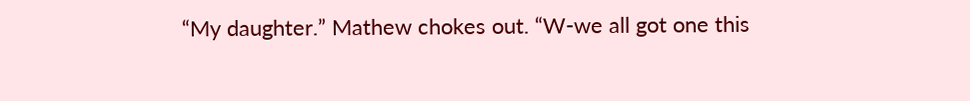“My daughter.” Mathew chokes out. “W-we all got one this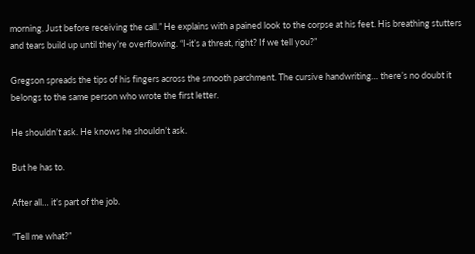morning. Just before receiving the call.” He explains with a pained look to the corpse at his feet. His breathing stutters and tears build up until they’re overflowing. “I-it’s a threat, right? If we tell you?”

Gregson spreads the tips of his fingers across the smooth parchment. The cursive handwriting… there’s no doubt it belongs to the same person who wrote the first letter.

He shouldn’t ask. He knows he shouldn’t ask.

But he has to.

After all… it’s part of the job.

“Tell me what?”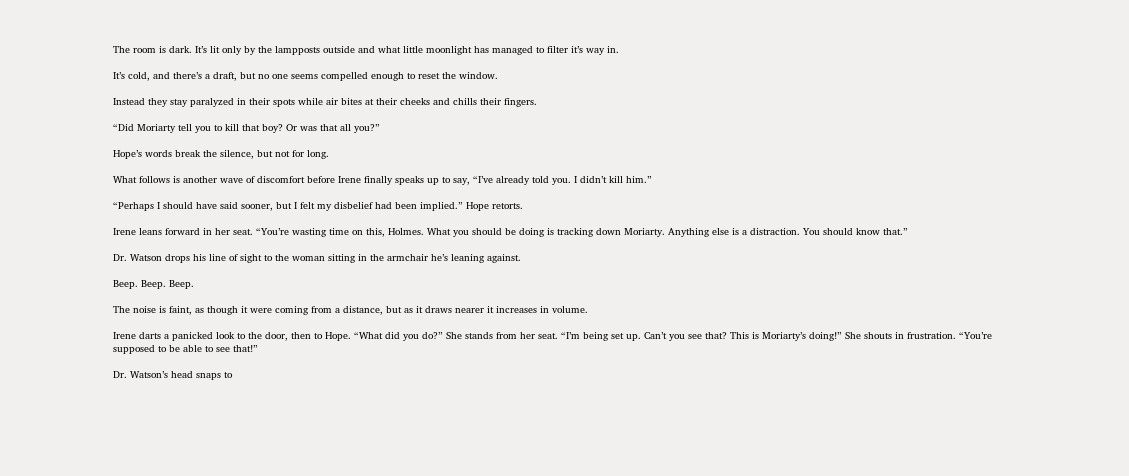The room is dark. It’s lit only by the lampposts outside and what little moonlight has managed to filter it’s way in.

It’s cold, and there’s a draft, but no one seems compelled enough to reset the window.

Instead they stay paralyzed in their spots while air bites at their cheeks and chills their fingers.

“Did Moriarty tell you to kill that boy? Or was that all you?”

Hope’s words break the silence, but not for long.

What follows is another wave of discomfort before Irene finally speaks up to say, “I’ve already told you. I didn’t kill him.”

“Perhaps I should have said sooner, but I felt my disbelief had been implied.” Hope retorts.

Irene leans forward in her seat. “You’re wasting time on this, Holmes. What you should be doing is tracking down Moriarty. Anything else is a distraction. You should know that.”

Dr. Watson drops his line of sight to the woman sitting in the armchair he’s leaning against.

Beep. Beep. Beep.

The noise is faint, as though it were coming from a distance, but as it draws nearer it increases in volume.

Irene darts a panicked look to the door, then to Hope. “What did you do?” She stands from her seat. “I’m being set up. Can’t you see that? This is Moriarty’s doing!” She shouts in frustration. “You’re supposed to be able to see that!”

Dr. Watson’s head snaps to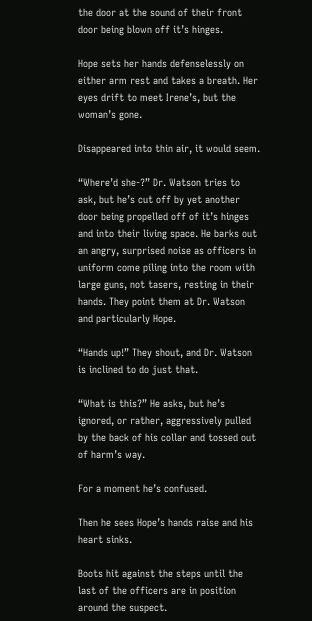the door at the sound of their front door being blown off it’s hinges.

Hope sets her hands defenselessly on either arm rest and takes a breath. Her eyes drift to meet Irene’s, but the woman’s gone.

Disappeared into thin air, it would seem.

“Where’d she-?” Dr. Watson tries to ask, but he’s cut off by yet another door being propelled off of it’s hinges and into their living space. He barks out an angry, surprised noise as officers in uniform come piling into the room with large guns, not tasers, resting in their hands. They point them at Dr. Watson and particularly Hope.

“Hands up!” They shout, and Dr. Watson is inclined to do just that.

“What is this?” He asks, but he’s ignored, or rather, aggressively pulled by the back of his collar and tossed out of harm’s way.

For a moment he’s confused.

Then he sees Hope’s hands raise and his heart sinks.

Boots hit against the steps until the last of the officers are in position around the suspect.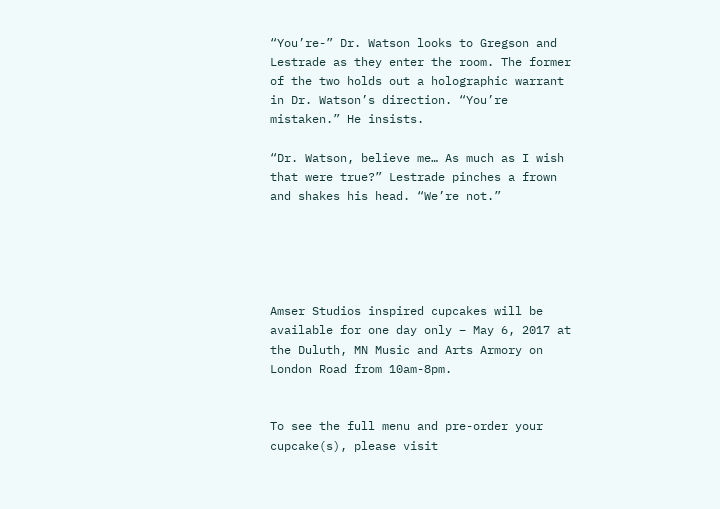“You’re-” Dr. Watson looks to Gregson and Lestrade as they enter the room. The former of the two holds out a holographic warrant in Dr. Watson’s direction. “You’re mistaken.” He insists.

“Dr. Watson, believe me… As much as I wish that were true?” Lestrade pinches a frown and shakes his head. “We’re not.”





Amser Studios inspired cupcakes will be available for one day only – May 6, 2017 at the Duluth, MN Music and Arts Armory on London Road from 10am-8pm.


To see the full menu and pre-order your cupcake(s), please visit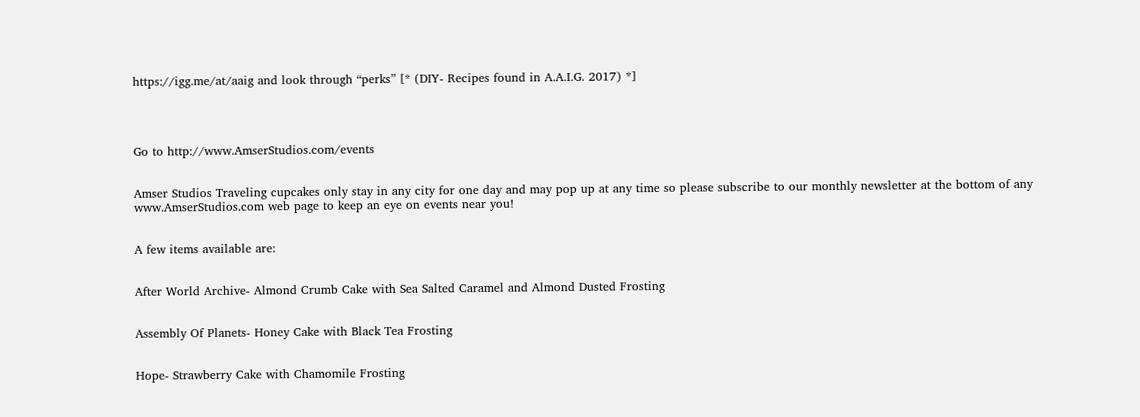https://igg.me/at/aaig and look through “perks” [* (DIY- Recipes found in A.A.I.G. 2017) *]




Go to http://www.AmserStudios.com/events


Amser Studios Traveling cupcakes only stay in any city for one day and may pop up at any time so please subscribe to our monthly newsletter at the bottom of any www.AmserStudios.com web page to keep an eye on events near you!


A few items available are:


After World Archive- Almond Crumb Cake with Sea Salted Caramel and Almond Dusted Frosting


Assembly Of Planets- Honey Cake with Black Tea Frosting


Hope- Strawberry Cake with Chamomile Frosting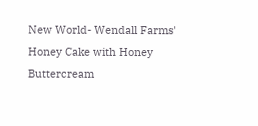New World- Wendall Farms' Honey Cake with Honey Buttercream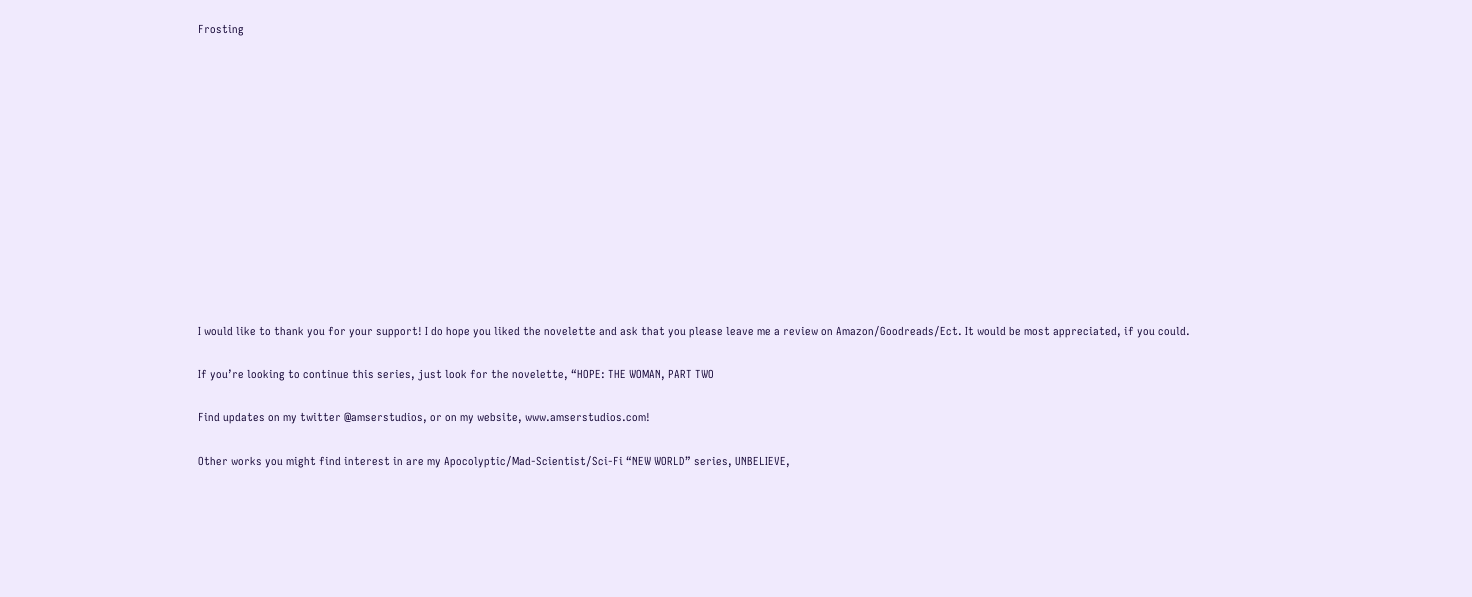Frosting













I would like to thank you for your support! I do hope you liked the novelette and ask that you please leave me a review on Amazon/Goodreads/Ect. It would be most appreciated, if you could.

If you’re looking to continue this series, just look for the novelette, “HOPE: THE WOMAN, PART TWO

Find updates on my twitter @amserstudios, or on my website, www.amserstudios.com!

Other works you might find interest in are my Apocolyptic/Mad-Scientist/Sci-Fi “NEW WORLD” series, UNBELIEVE,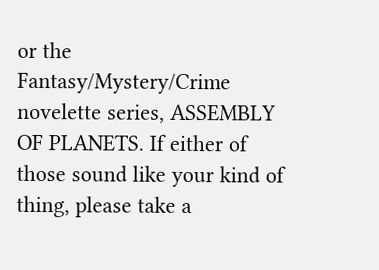or the Fantasy/Mystery/Crime novelette series, ASSEMBLY OF PLANETS. If either of those sound like your kind of thing, please take a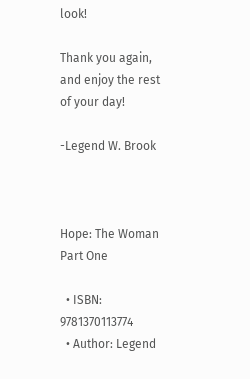look!

Thank you again, and enjoy the rest of your day!

-Legend W. Brook



Hope: The Woman Part One

  • ISBN: 9781370113774
  • Author: Legend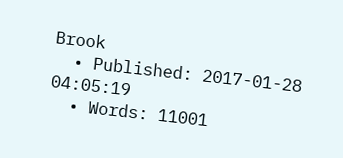Brook
  • Published: 2017-01-28 04:05:19
  • Words: 11001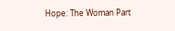Hope: The Woman Part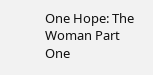One Hope: The Woman Part One